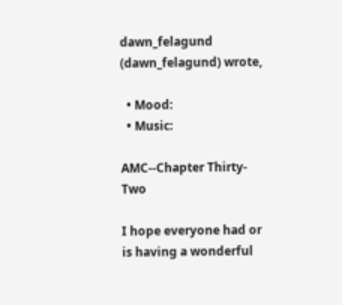dawn_felagund (dawn_felagund) wrote,

  • Mood:
  • Music:

AMC--Chapter Thirty-Two

I hope everyone had or is having a wonderful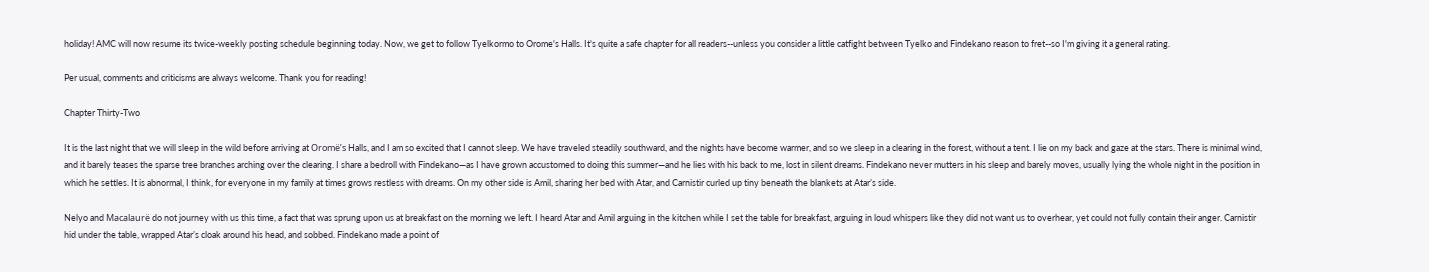holiday! AMC will now resume its twice-weekly posting schedule beginning today. Now, we get to follow Tyelkormo to Orome's Halls. It's quite a safe chapter for all readers--unless you consider a little catfight between Tyelko and Findekano reason to fret--so I'm giving it a general rating.

Per usual, comments and criticisms are always welcome. Thank you for reading!

Chapter Thirty-Two

It is the last night that we will sleep in the wild before arriving at Oromë’s Halls, and I am so excited that I cannot sleep. We have traveled steadily southward, and the nights have become warmer, and so we sleep in a clearing in the forest, without a tent. I lie on my back and gaze at the stars. There is minimal wind, and it barely teases the sparse tree branches arching over the clearing. I share a bedroll with Findekano—as I have grown accustomed to doing this summer—and he lies with his back to me, lost in silent dreams. Findekano never mutters in his sleep and barely moves, usually lying the whole night in the position in which he settles. It is abnormal, I think, for everyone in my family at times grows restless with dreams. On my other side is Amil, sharing her bed with Atar, and Carnistir curled up tiny beneath the blankets at Atar’s side.

Nelyo and Macalaurë do not journey with us this time, a fact that was sprung upon us at breakfast on the morning we left. I heard Atar and Amil arguing in the kitchen while I set the table for breakfast, arguing in loud whispers like they did not want us to overhear, yet could not fully contain their anger. Carnistir hid under the table, wrapped Atar’s cloak around his head, and sobbed. Findekano made a point of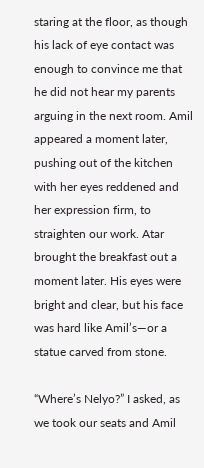staring at the floor, as though his lack of eye contact was enough to convince me that he did not hear my parents arguing in the next room. Amil appeared a moment later, pushing out of the kitchen with her eyes reddened and her expression firm, to straighten our work. Atar brought the breakfast out a moment later. His eyes were bright and clear, but his face was hard like Amil’s—or a statue carved from stone.

“Where’s Nelyo?” I asked, as we took our seats and Amil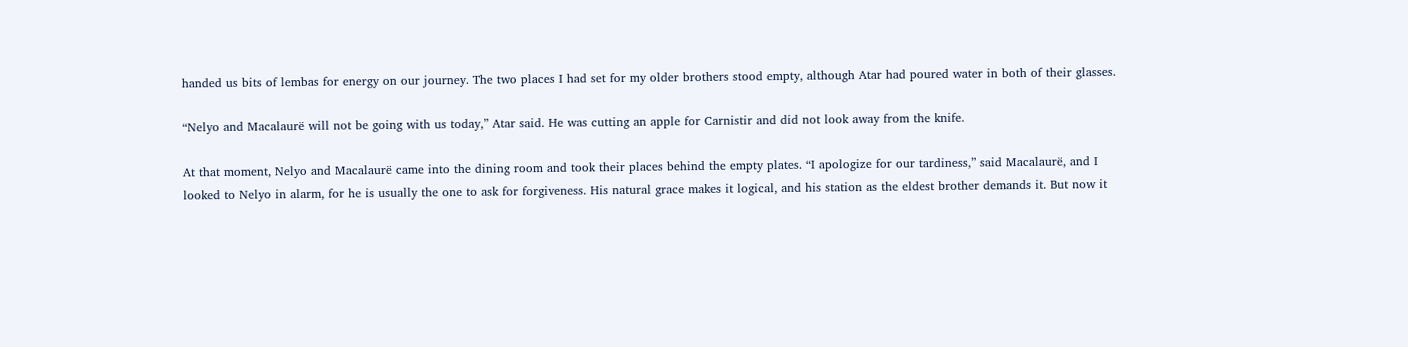handed us bits of lembas for energy on our journey. The two places I had set for my older brothers stood empty, although Atar had poured water in both of their glasses.

“Nelyo and Macalaurë will not be going with us today,” Atar said. He was cutting an apple for Carnistir and did not look away from the knife.

At that moment, Nelyo and Macalaurë came into the dining room and took their places behind the empty plates. “I apologize for our tardiness,” said Macalaurë, and I looked to Nelyo in alarm, for he is usually the one to ask for forgiveness. His natural grace makes it logical, and his station as the eldest brother demands it. But now it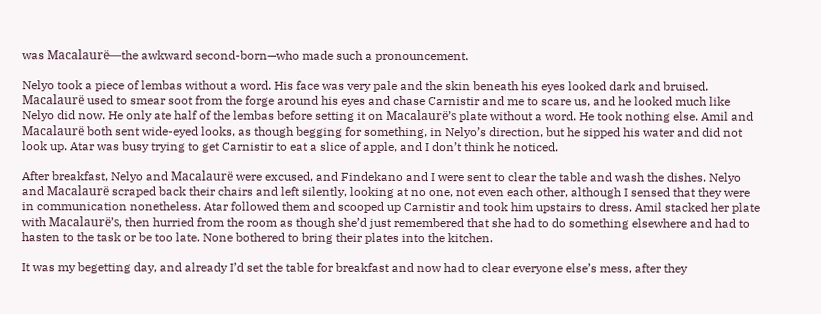was Macalaurë—the awkward second-born—who made such a pronouncement.

Nelyo took a piece of lembas without a word. His face was very pale and the skin beneath his eyes looked dark and bruised. Macalaurë used to smear soot from the forge around his eyes and chase Carnistir and me to scare us, and he looked much like Nelyo did now. He only ate half of the lembas before setting it on Macalaurë’s plate without a word. He took nothing else. Amil and Macalaurë both sent wide-eyed looks, as though begging for something, in Nelyo’s direction, but he sipped his water and did not look up. Atar was busy trying to get Carnistir to eat a slice of apple, and I don’t think he noticed.

After breakfast, Nelyo and Macalaurë were excused, and Findekano and I were sent to clear the table and wash the dishes. Nelyo and Macalaurë scraped back their chairs and left silently, looking at no one, not even each other, although I sensed that they were in communication nonetheless. Atar followed them and scooped up Carnistir and took him upstairs to dress. Amil stacked her plate with Macalaurë’s, then hurried from the room as though she’d just remembered that she had to do something elsewhere and had to hasten to the task or be too late. None bothered to bring their plates into the kitchen.

It was my begetting day, and already I’d set the table for breakfast and now had to clear everyone else’s mess, after they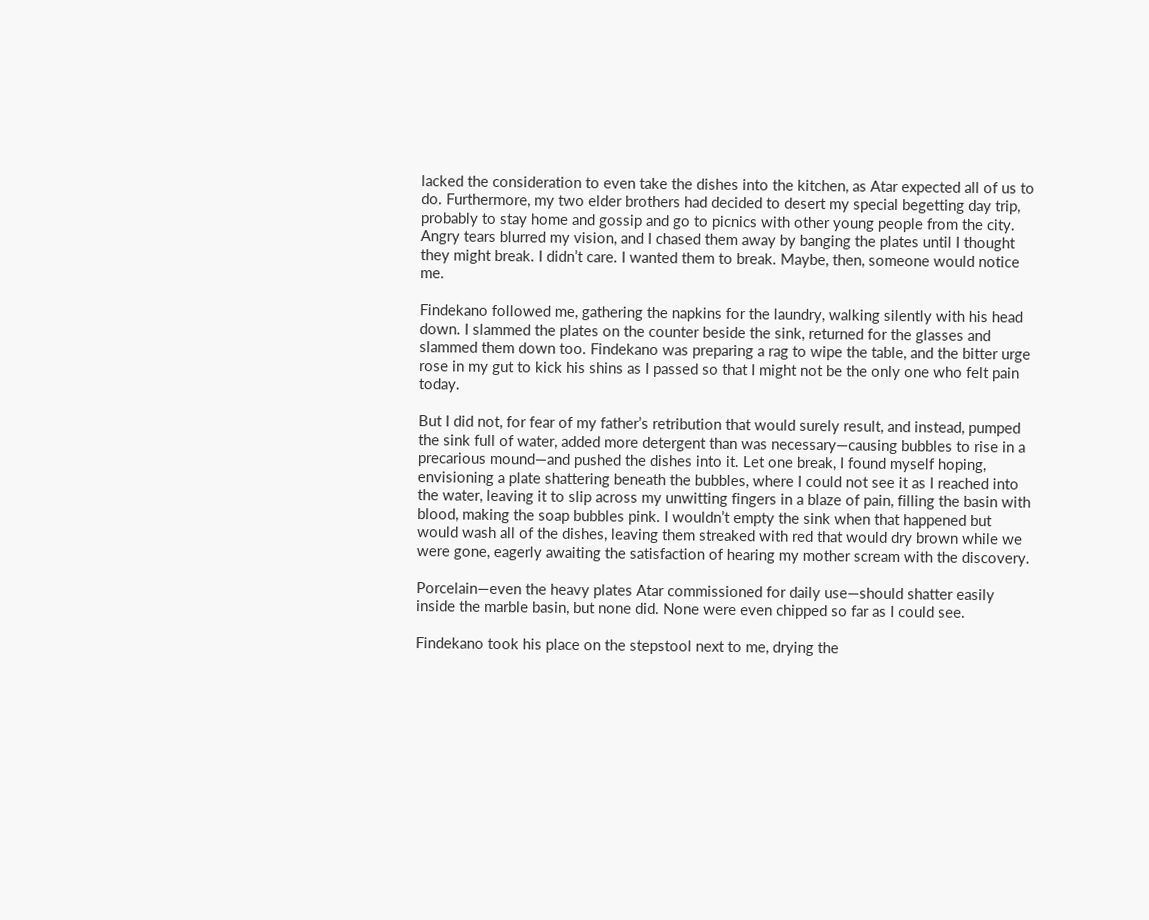lacked the consideration to even take the dishes into the kitchen, as Atar expected all of us to do. Furthermore, my two elder brothers had decided to desert my special begetting day trip, probably to stay home and gossip and go to picnics with other young people from the city. Angry tears blurred my vision, and I chased them away by banging the plates until I thought they might break. I didn’t care. I wanted them to break. Maybe, then, someone would notice me.

Findekano followed me, gathering the napkins for the laundry, walking silently with his head down. I slammed the plates on the counter beside the sink, returned for the glasses and slammed them down too. Findekano was preparing a rag to wipe the table, and the bitter urge rose in my gut to kick his shins as I passed so that I might not be the only one who felt pain today.

But I did not, for fear of my father’s retribution that would surely result, and instead, pumped the sink full of water, added more detergent than was necessary—causing bubbles to rise in a precarious mound—and pushed the dishes into it. Let one break, I found myself hoping, envisioning a plate shattering beneath the bubbles, where I could not see it as I reached into the water, leaving it to slip across my unwitting fingers in a blaze of pain, filling the basin with blood, making the soap bubbles pink. I wouldn’t empty the sink when that happened but would wash all of the dishes, leaving them streaked with red that would dry brown while we were gone, eagerly awaiting the satisfaction of hearing my mother scream with the discovery.

Porcelain—even the heavy plates Atar commissioned for daily use—should shatter easily inside the marble basin, but none did. None were even chipped so far as I could see.

Findekano took his place on the stepstool next to me, drying the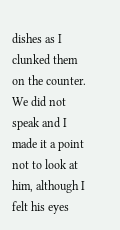dishes as I clunked them on the counter. We did not speak and I made it a point not to look at him, although I felt his eyes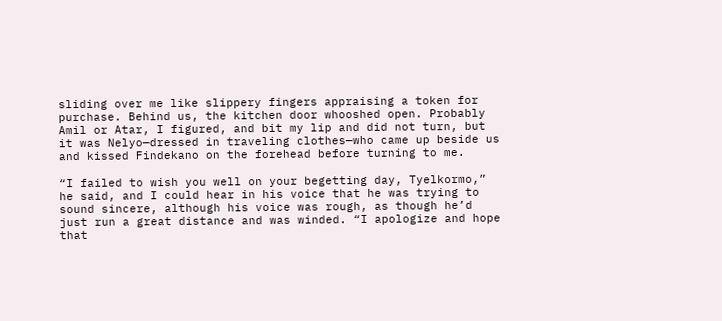sliding over me like slippery fingers appraising a token for purchase. Behind us, the kitchen door whooshed open. Probably Amil or Atar, I figured, and bit my lip and did not turn, but it was Nelyo—dressed in traveling clothes—who came up beside us and kissed Findekano on the forehead before turning to me.

“I failed to wish you well on your begetting day, Tyelkormo,” he said, and I could hear in his voice that he was trying to sound sincere, although his voice was rough, as though he’d just run a great distance and was winded. “I apologize and hope that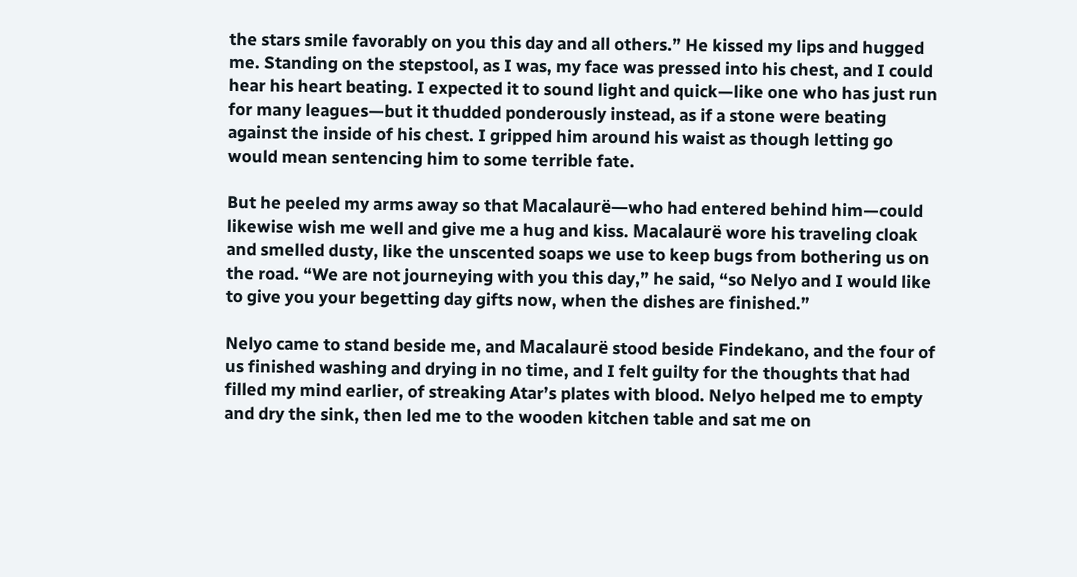the stars smile favorably on you this day and all others.” He kissed my lips and hugged me. Standing on the stepstool, as I was, my face was pressed into his chest, and I could hear his heart beating. I expected it to sound light and quick—like one who has just run for many leagues—but it thudded ponderously instead, as if a stone were beating against the inside of his chest. I gripped him around his waist as though letting go would mean sentencing him to some terrible fate.

But he peeled my arms away so that Macalaurë—who had entered behind him—could likewise wish me well and give me a hug and kiss. Macalaurë wore his traveling cloak and smelled dusty, like the unscented soaps we use to keep bugs from bothering us on the road. “We are not journeying with you this day,” he said, “so Nelyo and I would like to give you your begetting day gifts now, when the dishes are finished.”

Nelyo came to stand beside me, and Macalaurë stood beside Findekano, and the four of us finished washing and drying in no time, and I felt guilty for the thoughts that had filled my mind earlier, of streaking Atar’s plates with blood. Nelyo helped me to empty and dry the sink, then led me to the wooden kitchen table and sat me on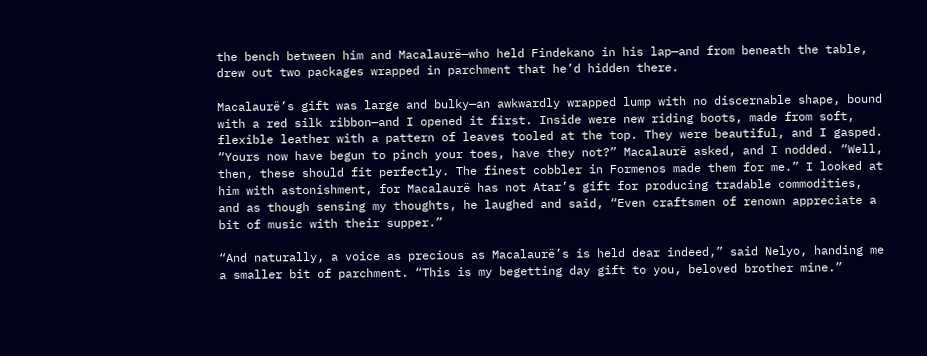the bench between him and Macalaurë—who held Findekano in his lap—and from beneath the table, drew out two packages wrapped in parchment that he’d hidden there.

Macalaurë’s gift was large and bulky—an awkwardly wrapped lump with no discernable shape, bound with a red silk ribbon—and I opened it first. Inside were new riding boots, made from soft, flexible leather with a pattern of leaves tooled at the top. They were beautiful, and I gasped. “Yours now have begun to pinch your toes, have they not?” Macalaurë asked, and I nodded. “Well, then, these should fit perfectly. The finest cobbler in Formenos made them for me.” I looked at him with astonishment, for Macalaurë has not Atar’s gift for producing tradable commodities, and as though sensing my thoughts, he laughed and said, “Even craftsmen of renown appreciate a bit of music with their supper.”

“And naturally, a voice as precious as Macalaurë’s is held dear indeed,” said Nelyo, handing me a smaller bit of parchment. “This is my begetting day gift to you, beloved brother mine.”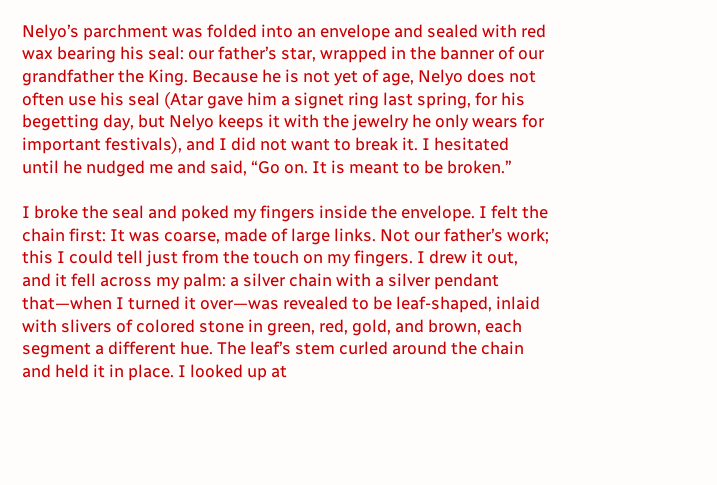Nelyo’s parchment was folded into an envelope and sealed with red wax bearing his seal: our father’s star, wrapped in the banner of our grandfather the King. Because he is not yet of age, Nelyo does not often use his seal (Atar gave him a signet ring last spring, for his begetting day, but Nelyo keeps it with the jewelry he only wears for important festivals), and I did not want to break it. I hesitated until he nudged me and said, “Go on. It is meant to be broken.”

I broke the seal and poked my fingers inside the envelope. I felt the chain first: It was coarse, made of large links. Not our father’s work; this I could tell just from the touch on my fingers. I drew it out, and it fell across my palm: a silver chain with a silver pendant that—when I turned it over—was revealed to be leaf-shaped, inlaid with slivers of colored stone in green, red, gold, and brown, each segment a different hue. The leaf’s stem curled around the chain and held it in place. I looked up at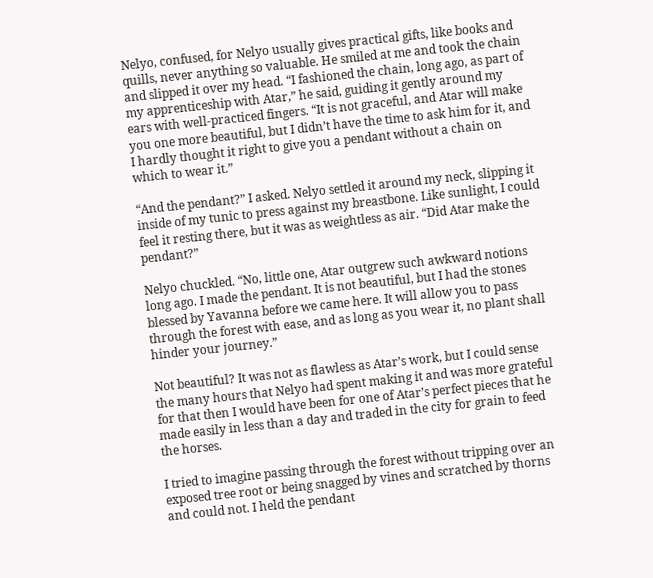Nelyo, confused, for Nelyo usually gives practical gifts, like books and quills, never anything so valuable. He smiled at me and took the chain and slipped it over my head. “I fashioned the chain, long ago, as part of my apprenticeship with Atar,” he said, guiding it gently around my ears with well-practiced fingers. “It is not graceful, and Atar will make you one more beautiful, but I didn’t have the time to ask him for it, and I hardly thought it right to give you a pendant without a chain on which to wear it.”

“And the pendant?” I asked. Nelyo settled it around my neck, slipping it inside of my tunic to press against my breastbone. Like sunlight, I could feel it resting there, but it was as weightless as air. “Did Atar make the pendant?”

Nelyo chuckled. “No, little one, Atar outgrew such awkward notions long ago. I made the pendant. It is not beautiful, but I had the stones blessed by Yavanna before we came here. It will allow you to pass through the forest with ease, and as long as you wear it, no plant shall hinder your journey.”

Not beautiful? It was not as flawless as Atar’s work, but I could sense the many hours that Nelyo had spent making it and was more grateful for that then I would have been for one of Atar’s perfect pieces that he made easily in less than a day and traded in the city for grain to feed the horses.

I tried to imagine passing through the forest without tripping over an exposed tree root or being snagged by vines and scratched by thorns and could not. I held the pendant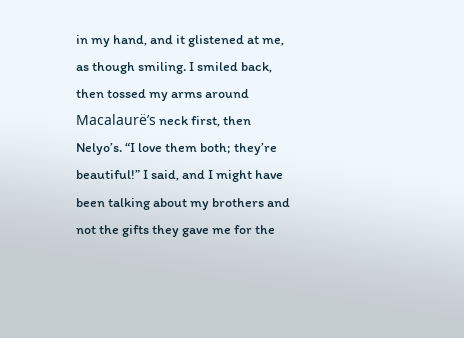in my hand, and it glistened at me, as though smiling. I smiled back, then tossed my arms around Macalaurë’s neck first, then Nelyo’s. “I love them both; they’re beautiful!” I said, and I might have been talking about my brothers and not the gifts they gave me for the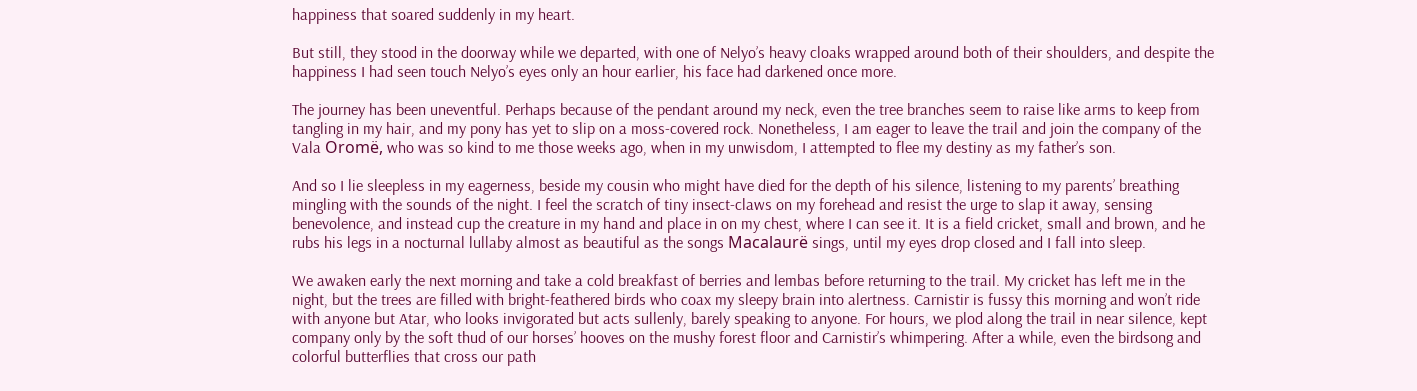happiness that soared suddenly in my heart.

But still, they stood in the doorway while we departed, with one of Nelyo’s heavy cloaks wrapped around both of their shoulders, and despite the happiness I had seen touch Nelyo’s eyes only an hour earlier, his face had darkened once more.

The journey has been uneventful. Perhaps because of the pendant around my neck, even the tree branches seem to raise like arms to keep from tangling in my hair, and my pony has yet to slip on a moss-covered rock. Nonetheless, I am eager to leave the trail and join the company of the Vala Oromë, who was so kind to me those weeks ago, when in my unwisdom, I attempted to flee my destiny as my father’s son.

And so I lie sleepless in my eagerness, beside my cousin who might have died for the depth of his silence, listening to my parents’ breathing mingling with the sounds of the night. I feel the scratch of tiny insect-claws on my forehead and resist the urge to slap it away, sensing benevolence, and instead cup the creature in my hand and place in on my chest, where I can see it. It is a field cricket, small and brown, and he rubs his legs in a nocturnal lullaby almost as beautiful as the songs Macalaurë sings, until my eyes drop closed and I fall into sleep.

We awaken early the next morning and take a cold breakfast of berries and lembas before returning to the trail. My cricket has left me in the night, but the trees are filled with bright-feathered birds who coax my sleepy brain into alertness. Carnistir is fussy this morning and won’t ride with anyone but Atar, who looks invigorated but acts sullenly, barely speaking to anyone. For hours, we plod along the trail in near silence, kept company only by the soft thud of our horses’ hooves on the mushy forest floor and Carnistir’s whimpering. After a while, even the birdsong and colorful butterflies that cross our path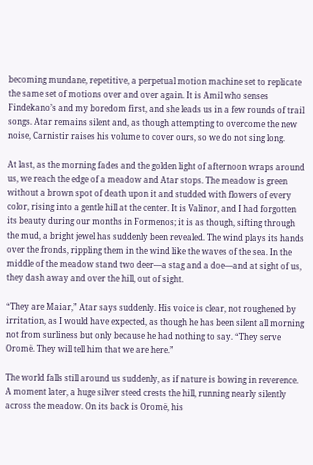becoming mundane, repetitive, a perpetual motion machine set to replicate the same set of motions over and over again. It is Amil who senses Findekano’s and my boredom first, and she leads us in a few rounds of trail songs. Atar remains silent and, as though attempting to overcome the new noise, Carnistir raises his volume to cover ours, so we do not sing long.

At last, as the morning fades and the golden light of afternoon wraps around us, we reach the edge of a meadow and Atar stops. The meadow is green without a brown spot of death upon it and studded with flowers of every color, rising into a gentle hill at the center. It is Valinor, and I had forgotten its beauty during our months in Formenos; it is as though, sifting through the mud, a bright jewel has suddenly been revealed. The wind plays its hands over the fronds, rippling them in the wind like the waves of the sea. In the middle of the meadow stand two deer—a stag and a doe—and at sight of us, they dash away and over the hill, out of sight.

“They are Maiar,” Atar says suddenly. His voice is clear, not roughened by irritation, as I would have expected, as though he has been silent all morning not from surliness but only because he had nothing to say. “They serve Oromë. They will tell him that we are here.”

The world falls still around us suddenly, as if nature is bowing in reverence. A moment later, a huge silver steed crests the hill, running nearly silently across the meadow. On its back is Oromë, his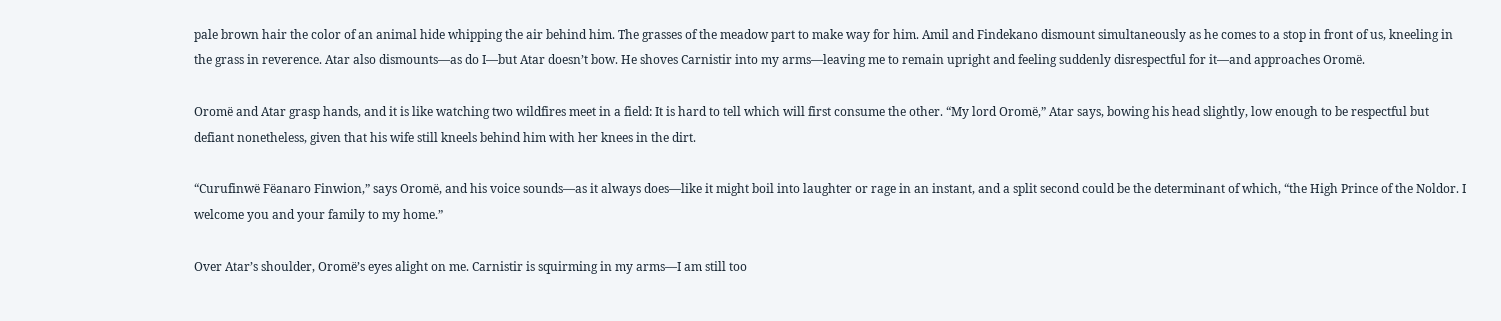pale brown hair the color of an animal hide whipping the air behind him. The grasses of the meadow part to make way for him. Amil and Findekano dismount simultaneously as he comes to a stop in front of us, kneeling in the grass in reverence. Atar also dismounts—as do I—but Atar doesn’t bow. He shoves Carnistir into my arms—leaving me to remain upright and feeling suddenly disrespectful for it—and approaches Oromë.

Oromë and Atar grasp hands, and it is like watching two wildfires meet in a field: It is hard to tell which will first consume the other. “My lord Oromë,” Atar says, bowing his head slightly, low enough to be respectful but defiant nonetheless, given that his wife still kneels behind him with her knees in the dirt.

“Curufinwë Fëanaro Finwion,” says Oromë, and his voice sounds—as it always does—like it might boil into laughter or rage in an instant, and a split second could be the determinant of which, “the High Prince of the Noldor. I welcome you and your family to my home.”

Over Atar’s shoulder, Oromë’s eyes alight on me. Carnistir is squirming in my arms—I am still too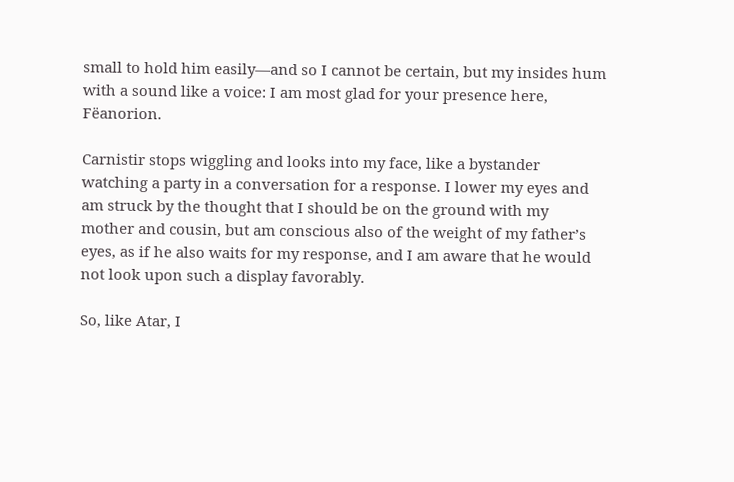small to hold him easily—and so I cannot be certain, but my insides hum with a sound like a voice: I am most glad for your presence here, Fëanorion.

Carnistir stops wiggling and looks into my face, like a bystander watching a party in a conversation for a response. I lower my eyes and am struck by the thought that I should be on the ground with my mother and cousin, but am conscious also of the weight of my father’s eyes, as if he also waits for my response, and I am aware that he would not look upon such a display favorably.

So, like Atar, I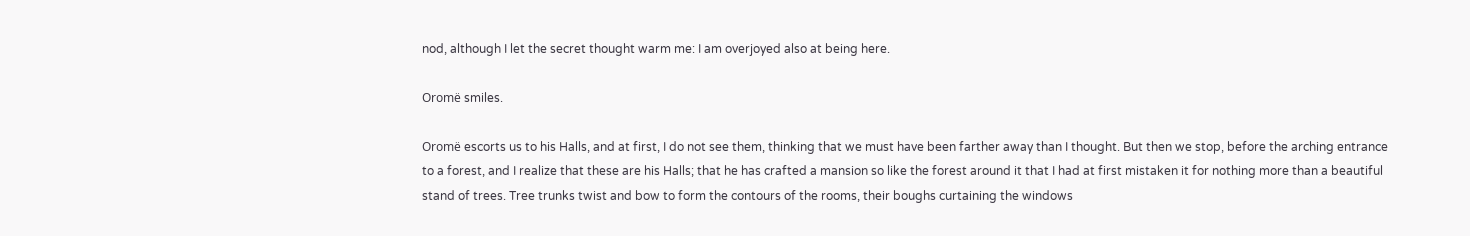nod, although I let the secret thought warm me: I am overjoyed also at being here.

Oromë smiles.

Oromë escorts us to his Halls, and at first, I do not see them, thinking that we must have been farther away than I thought. But then we stop, before the arching entrance to a forest, and I realize that these are his Halls; that he has crafted a mansion so like the forest around it that I had at first mistaken it for nothing more than a beautiful stand of trees. Tree trunks twist and bow to form the contours of the rooms, their boughs curtaining the windows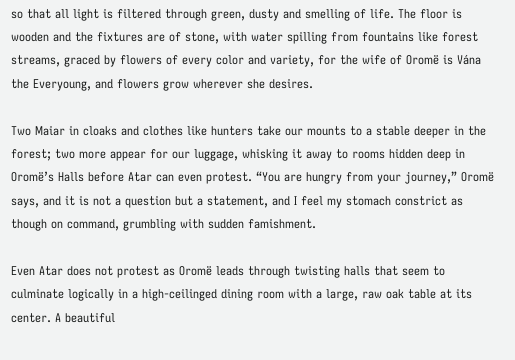so that all light is filtered through green, dusty and smelling of life. The floor is wooden and the fixtures are of stone, with water spilling from fountains like forest streams, graced by flowers of every color and variety, for the wife of Oromë is Vána the Everyoung, and flowers grow wherever she desires.

Two Maiar in cloaks and clothes like hunters take our mounts to a stable deeper in the forest; two more appear for our luggage, whisking it away to rooms hidden deep in Oromë’s Halls before Atar can even protest. “You are hungry from your journey,” Oromë says, and it is not a question but a statement, and I feel my stomach constrict as though on command, grumbling with sudden famishment.

Even Atar does not protest as Oromë leads through twisting halls that seem to culminate logically in a high-ceilinged dining room with a large, raw oak table at its center. A beautiful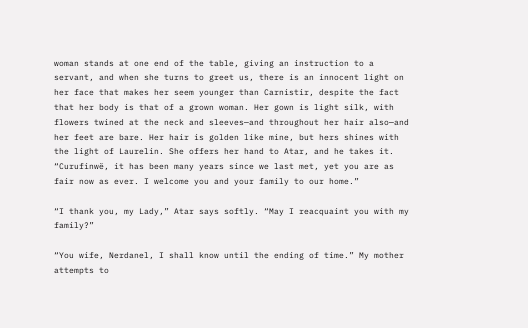woman stands at one end of the table, giving an instruction to a servant, and when she turns to greet us, there is an innocent light on her face that makes her seem younger than Carnistir, despite the fact that her body is that of a grown woman. Her gown is light silk, with flowers twined at the neck and sleeves—and throughout her hair also—and her feet are bare. Her hair is golden like mine, but hers shines with the light of Laurelin. She offers her hand to Atar, and he takes it. “Curufinwë, it has been many years since we last met, yet you are as fair now as ever. I welcome you and your family to our home.”

“I thank you, my Lady,” Atar says softly. “May I reacquaint you with my family?”

“You wife, Nerdanel, I shall know until the ending of time.” My mother attempts to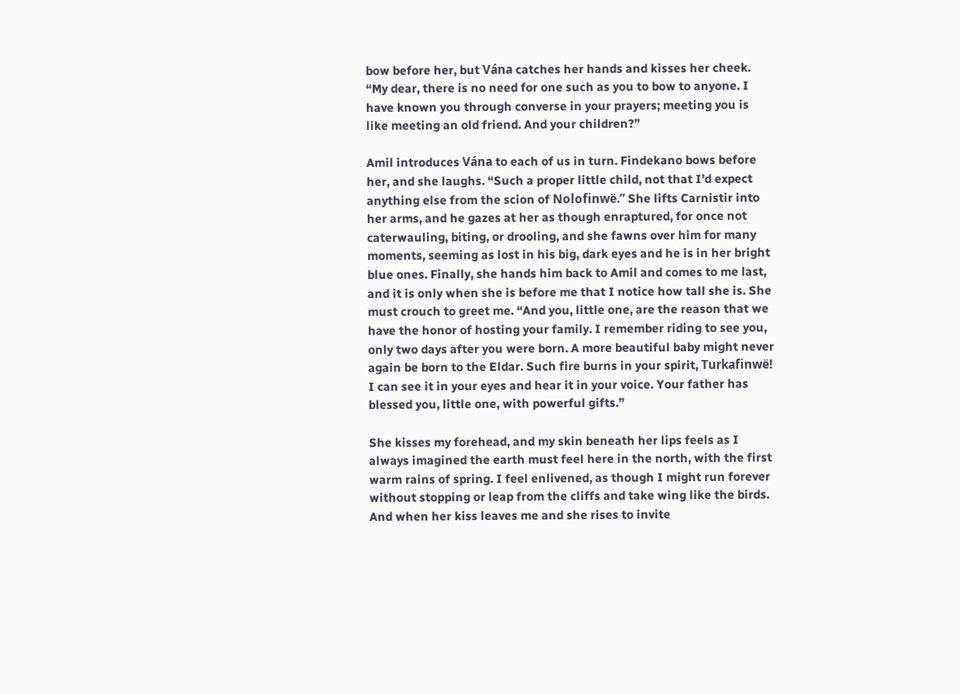bow before her, but Vána catches her hands and kisses her cheek. “My dear, there is no need for one such as you to bow to anyone. I have known you through converse in your prayers; meeting you is like meeting an old friend. And your children?”

Amil introduces Vána to each of us in turn. Findekano bows before her, and she laughs. “Such a proper little child, not that I’d expect anything else from the scion of Nolofinwë.” She lifts Carnistir into her arms, and he gazes at her as though enraptured, for once not caterwauling, biting, or drooling, and she fawns over him for many moments, seeming as lost in his big, dark eyes and he is in her bright blue ones. Finally, she hands him back to Amil and comes to me last, and it is only when she is before me that I notice how tall she is. She must crouch to greet me. “And you, little one, are the reason that we have the honor of hosting your family. I remember riding to see you, only two days after you were born. A more beautiful baby might never again be born to the Eldar. Such fire burns in your spirit, Turkafinwë! I can see it in your eyes and hear it in your voice. Your father has blessed you, little one, with powerful gifts.”

She kisses my forehead, and my skin beneath her lips feels as I always imagined the earth must feel here in the north, with the first warm rains of spring. I feel enlivened, as though I might run forever without stopping or leap from the cliffs and take wing like the birds. And when her kiss leaves me and she rises to invite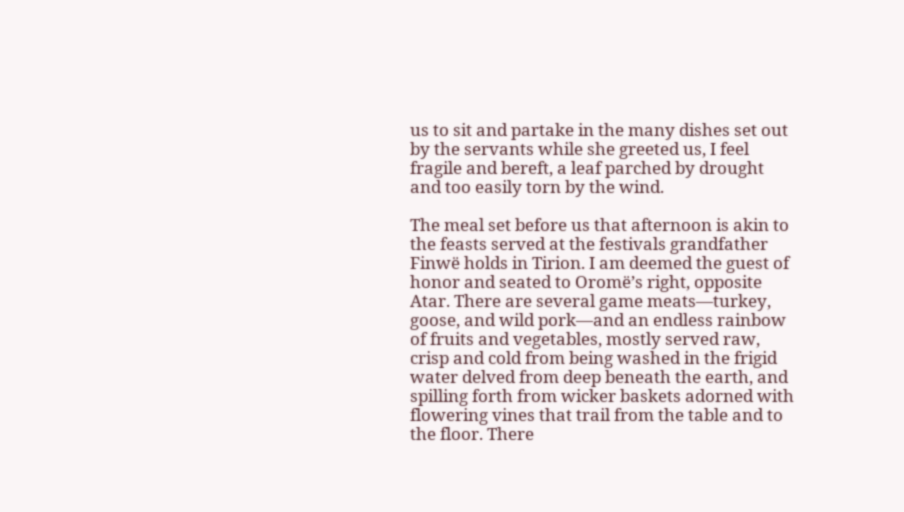us to sit and partake in the many dishes set out by the servants while she greeted us, I feel fragile and bereft, a leaf parched by drought and too easily torn by the wind.

The meal set before us that afternoon is akin to the feasts served at the festivals grandfather Finwë holds in Tirion. I am deemed the guest of honor and seated to Oromë’s right, opposite Atar. There are several game meats—turkey, goose, and wild pork—and an endless rainbow of fruits and vegetables, mostly served raw, crisp and cold from being washed in the frigid water delved from deep beneath the earth, and spilling forth from wicker baskets adorned with flowering vines that trail from the table and to the floor. There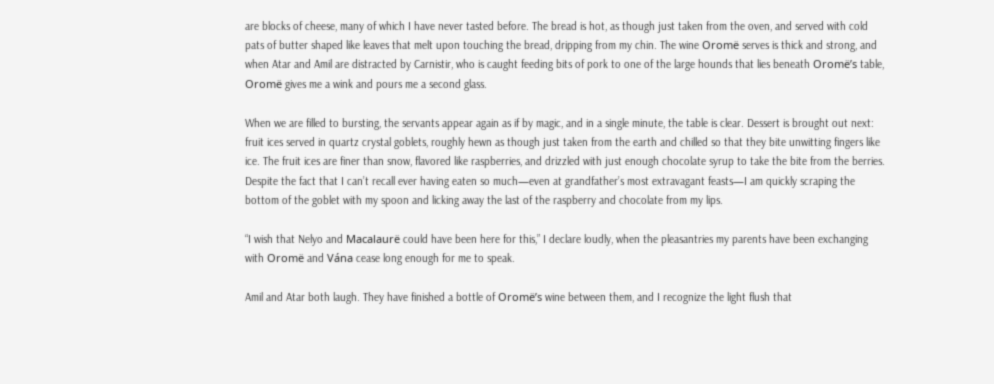are blocks of cheese, many of which I have never tasted before. The bread is hot, as though just taken from the oven, and served with cold pats of butter shaped like leaves that melt upon touching the bread, dripping from my chin. The wine Oromë serves is thick and strong, and when Atar and Amil are distracted by Carnistir, who is caught feeding bits of pork to one of the large hounds that lies beneath Oromë’s table, Oromë gives me a wink and pours me a second glass.

When we are filled to bursting, the servants appear again as if by magic, and in a single minute, the table is clear. Dessert is brought out next: fruit ices served in quartz crystal goblets, roughly hewn as though just taken from the earth and chilled so that they bite unwitting fingers like ice. The fruit ices are finer than snow, flavored like raspberries, and drizzled with just enough chocolate syrup to take the bite from the berries. Despite the fact that I can’t recall ever having eaten so much—even at grandfather’s most extravagant feasts—I am quickly scraping the bottom of the goblet with my spoon and licking away the last of the raspberry and chocolate from my lips.

“I wish that Nelyo and Macalaurë could have been here for this,” I declare loudly, when the pleasantries my parents have been exchanging with Oromë and Vána cease long enough for me to speak.

Amil and Atar both laugh. They have finished a bottle of Oromë’s wine between them, and I recognize the light flush that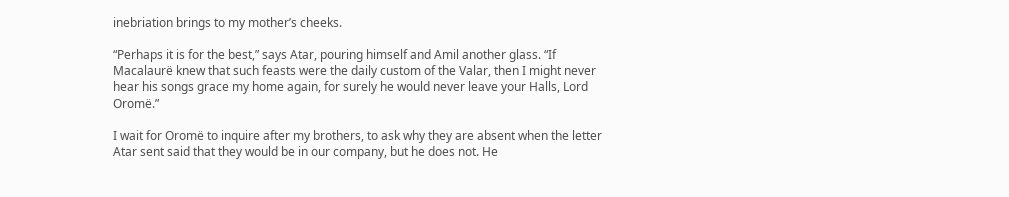inebriation brings to my mother’s cheeks.

“Perhaps it is for the best,” says Atar, pouring himself and Amil another glass. “If Macalaurë knew that such feasts were the daily custom of the Valar, then I might never hear his songs grace my home again, for surely he would never leave your Halls, Lord Oromë.”

I wait for Oromë to inquire after my brothers, to ask why they are absent when the letter Atar sent said that they would be in our company, but he does not. He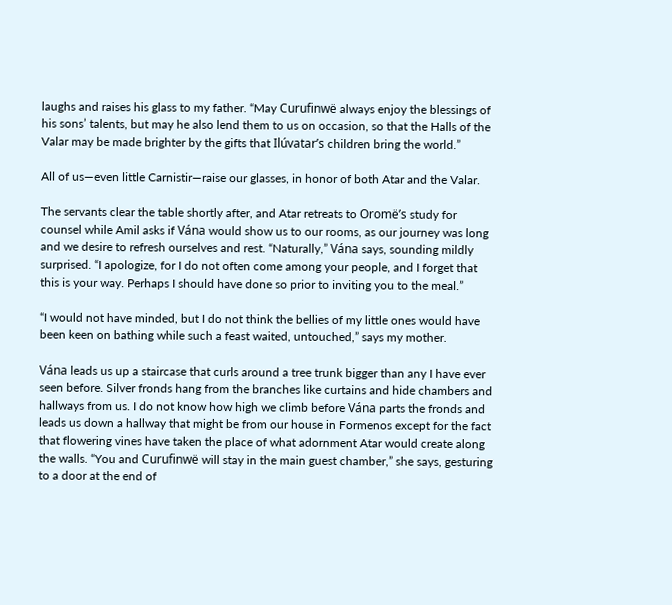laughs and raises his glass to my father. “May Curufinwë always enjoy the blessings of his sons’ talents, but may he also lend them to us on occasion, so that the Halls of the Valar may be made brighter by the gifts that Ilúvatar’s children bring the world.”

All of us—even little Carnistir—raise our glasses, in honor of both Atar and the Valar.

The servants clear the table shortly after, and Atar retreats to Oromë’s study for counsel while Amil asks if Vána would show us to our rooms, as our journey was long and we desire to refresh ourselves and rest. “Naturally,” Vána says, sounding mildly surprised. “I apologize, for I do not often come among your people, and I forget that this is your way. Perhaps I should have done so prior to inviting you to the meal.”

“I would not have minded, but I do not think the bellies of my little ones would have been keen on bathing while such a feast waited, untouched,” says my mother.

Vána leads us up a staircase that curls around a tree trunk bigger than any I have ever seen before. Silver fronds hang from the branches like curtains and hide chambers and hallways from us. I do not know how high we climb before Vána parts the fronds and leads us down a hallway that might be from our house in Formenos except for the fact that flowering vines have taken the place of what adornment Atar would create along the walls. “You and Curufinwë will stay in the main guest chamber,” she says, gesturing to a door at the end of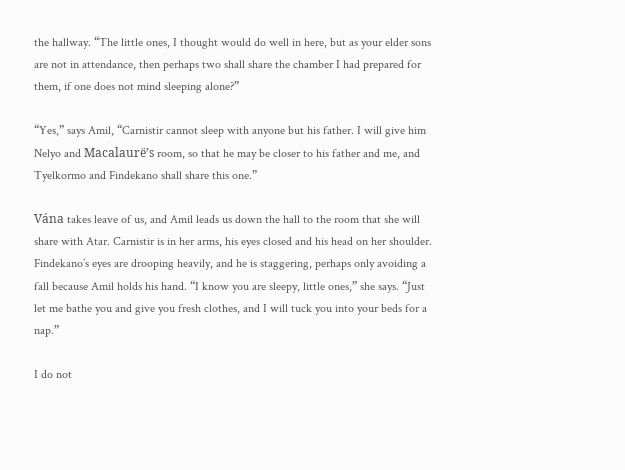the hallway. “The little ones, I thought would do well in here, but as your elder sons are not in attendance, then perhaps two shall share the chamber I had prepared for them, if one does not mind sleeping alone?”

“Yes,” says Amil, “Carnistir cannot sleep with anyone but his father. I will give him Nelyo and Macalaurë’s room, so that he may be closer to his father and me, and Tyelkormo and Findekano shall share this one.”

Vána takes leave of us, and Amil leads us down the hall to the room that she will share with Atar. Carnistir is in her arms, his eyes closed and his head on her shoulder. Findekano’s eyes are drooping heavily, and he is staggering, perhaps only avoiding a fall because Amil holds his hand. “I know you are sleepy, little ones,” she says. “Just let me bathe you and give you fresh clothes, and I will tuck you into your beds for a nap.”

I do not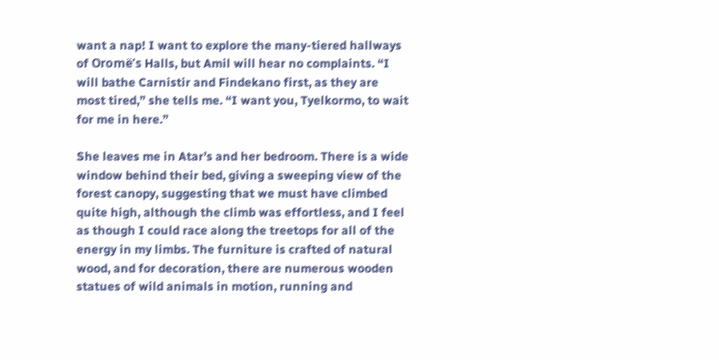want a nap! I want to explore the many-tiered hallways of Oromë’s Halls, but Amil will hear no complaints. “I will bathe Carnistir and Findekano first, as they are most tired,” she tells me. “I want you, Tyelkormo, to wait for me in here.”

She leaves me in Atar’s and her bedroom. There is a wide window behind their bed, giving a sweeping view of the forest canopy, suggesting that we must have climbed quite high, although the climb was effortless, and I feel as though I could race along the treetops for all of the energy in my limbs. The furniture is crafted of natural wood, and for decoration, there are numerous wooden statues of wild animals in motion, running and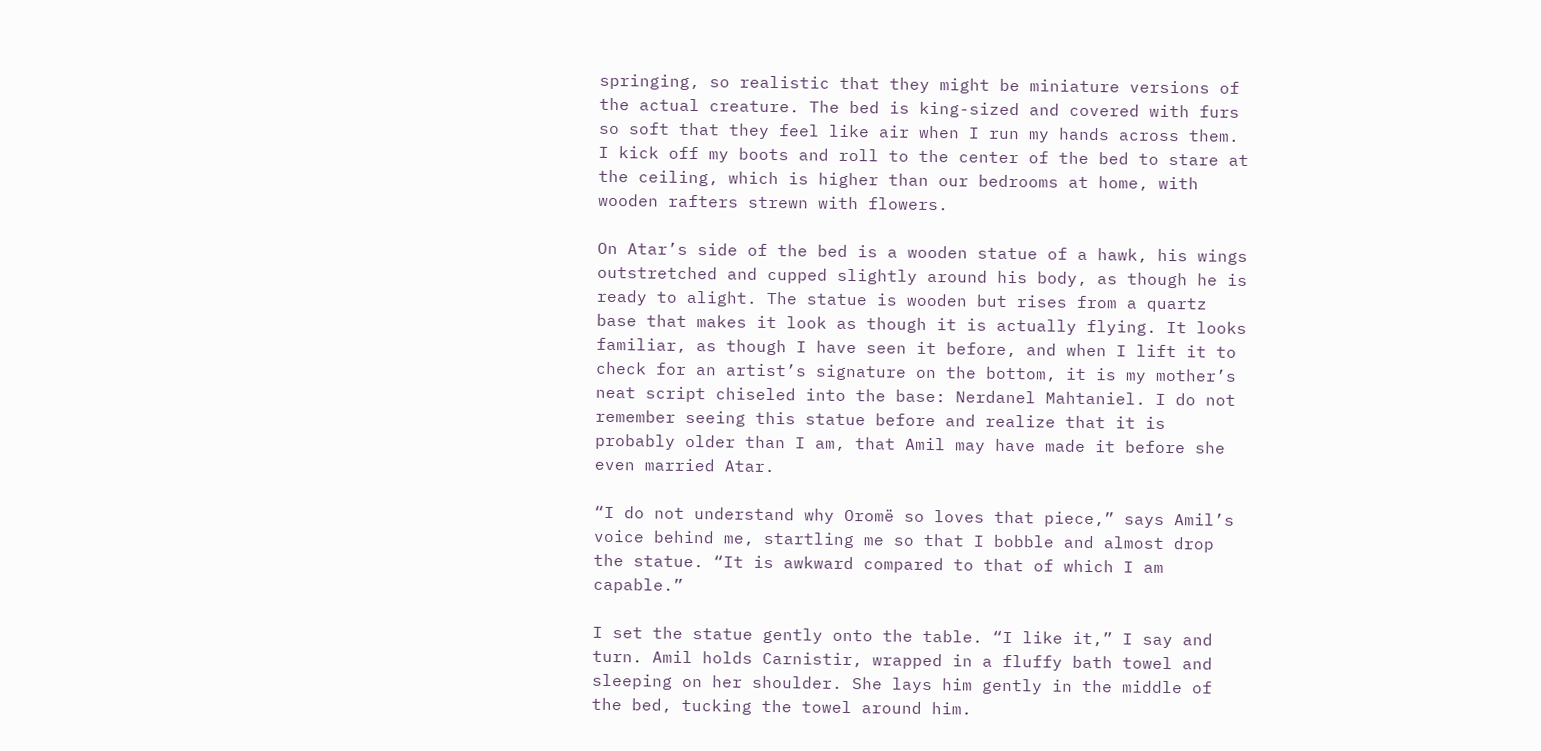springing, so realistic that they might be miniature versions of the actual creature. The bed is king-sized and covered with furs so soft that they feel like air when I run my hands across them. I kick off my boots and roll to the center of the bed to stare at the ceiling, which is higher than our bedrooms at home, with wooden rafters strewn with flowers.

On Atar’s side of the bed is a wooden statue of a hawk, his wings outstretched and cupped slightly around his body, as though he is ready to alight. The statue is wooden but rises from a quartz base that makes it look as though it is actually flying. It looks familiar, as though I have seen it before, and when I lift it to check for an artist’s signature on the bottom, it is my mother’s neat script chiseled into the base: Nerdanel Mahtaniel. I do not remember seeing this statue before and realize that it is probably older than I am, that Amil may have made it before she even married Atar.

“I do not understand why Oromë so loves that piece,” says Amil’s voice behind me, startling me so that I bobble and almost drop the statue. “It is awkward compared to that of which I am capable.”

I set the statue gently onto the table. “I like it,” I say and turn. Amil holds Carnistir, wrapped in a fluffy bath towel and sleeping on her shoulder. She lays him gently in the middle of the bed, tucking the towel around him.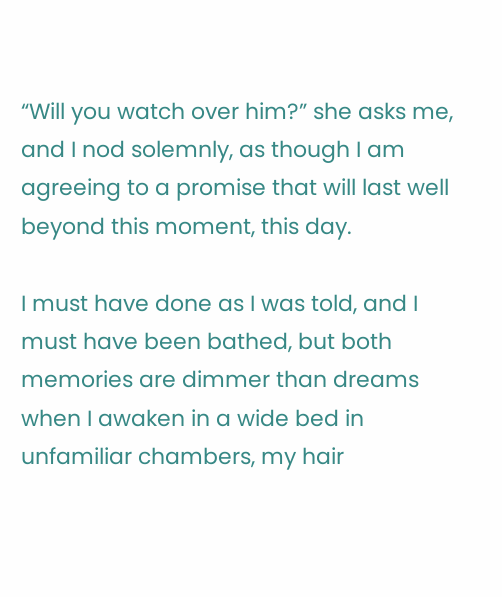“Will you watch over him?” she asks me, and I nod solemnly, as though I am agreeing to a promise that will last well beyond this moment, this day.

I must have done as I was told, and I must have been bathed, but both memories are dimmer than dreams when I awaken in a wide bed in unfamiliar chambers, my hair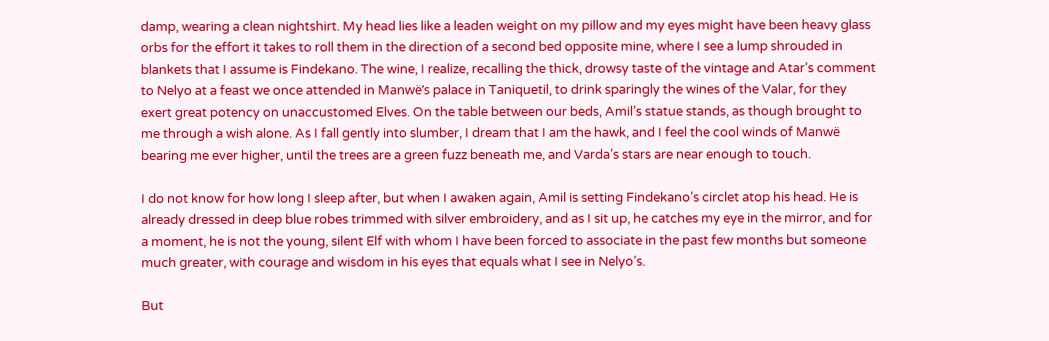damp, wearing a clean nightshirt. My head lies like a leaden weight on my pillow and my eyes might have been heavy glass orbs for the effort it takes to roll them in the direction of a second bed opposite mine, where I see a lump shrouded in blankets that I assume is Findekano. The wine, I realize, recalling the thick, drowsy taste of the vintage and Atar’s comment to Nelyo at a feast we once attended in Manwë’s palace in Taniquetil, to drink sparingly the wines of the Valar, for they exert great potency on unaccustomed Elves. On the table between our beds, Amil’s statue stands, as though brought to me through a wish alone. As I fall gently into slumber, I dream that I am the hawk, and I feel the cool winds of Manwë bearing me ever higher, until the trees are a green fuzz beneath me, and Varda’s stars are near enough to touch.

I do not know for how long I sleep after, but when I awaken again, Amil is setting Findekano’s circlet atop his head. He is already dressed in deep blue robes trimmed with silver embroidery, and as I sit up, he catches my eye in the mirror, and for a moment, he is not the young, silent Elf with whom I have been forced to associate in the past few months but someone much greater, with courage and wisdom in his eyes that equals what I see in Nelyo’s.

But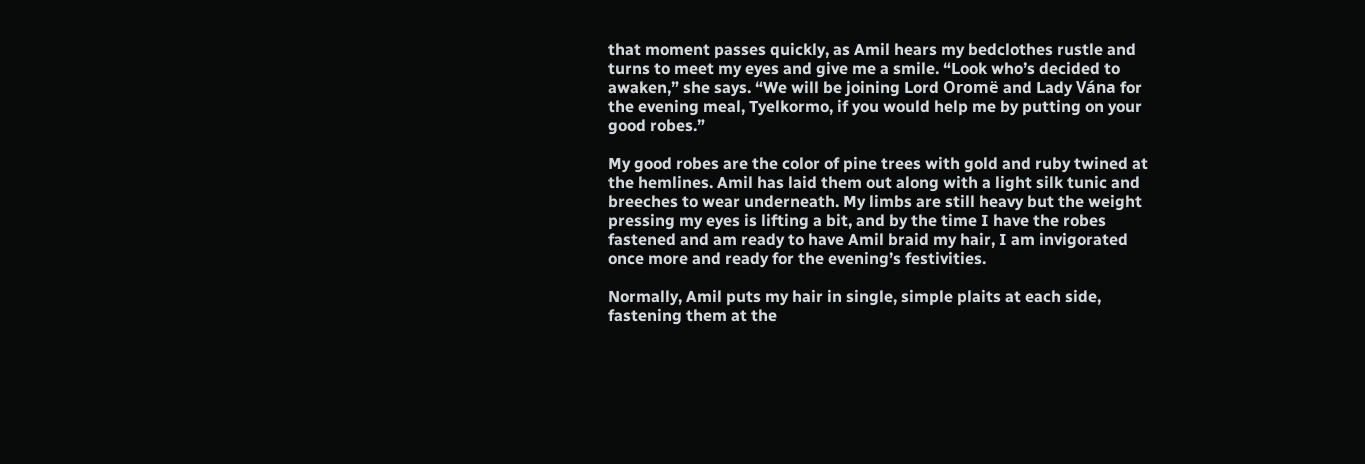that moment passes quickly, as Amil hears my bedclothes rustle and turns to meet my eyes and give me a smile. “Look who’s decided to awaken,” she says. “We will be joining Lord Oromë and Lady Vána for the evening meal, Tyelkormo, if you would help me by putting on your good robes.”

My good robes are the color of pine trees with gold and ruby twined at the hemlines. Amil has laid them out along with a light silk tunic and breeches to wear underneath. My limbs are still heavy but the weight pressing my eyes is lifting a bit, and by the time I have the robes fastened and am ready to have Amil braid my hair, I am invigorated once more and ready for the evening’s festivities.

Normally, Amil puts my hair in single, simple plaits at each side, fastening them at the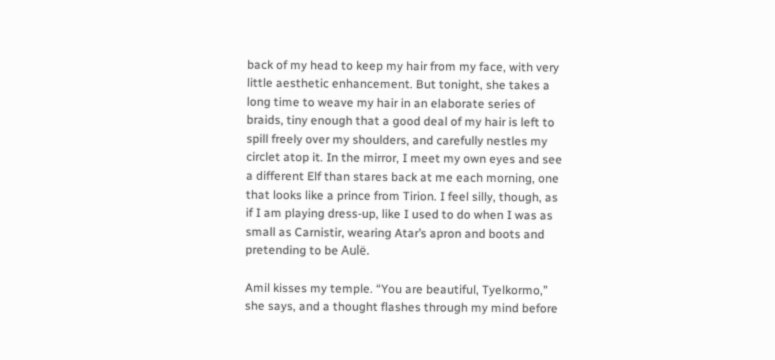back of my head to keep my hair from my face, with very little aesthetic enhancement. But tonight, she takes a long time to weave my hair in an elaborate series of braids, tiny enough that a good deal of my hair is left to spill freely over my shoulders, and carefully nestles my circlet atop it. In the mirror, I meet my own eyes and see a different Elf than stares back at me each morning, one that looks like a prince from Tirion. I feel silly, though, as if I am playing dress-up, like I used to do when I was as small as Carnistir, wearing Atar’s apron and boots and pretending to be Aulë.

Amil kisses my temple. “You are beautiful, Tyelkormo,” she says, and a thought flashes through my mind before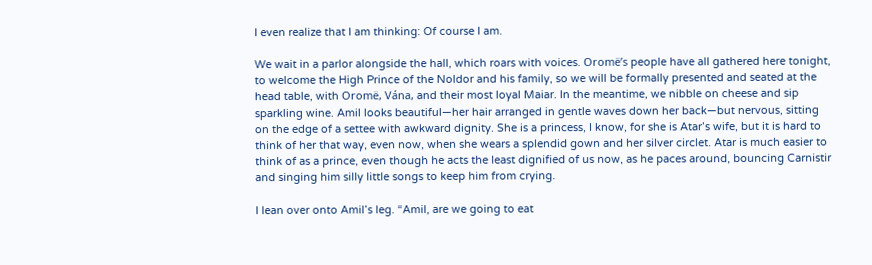I even realize that I am thinking: Of course I am.

We wait in a parlor alongside the hall, which roars with voices. Oromë’s people have all gathered here tonight, to welcome the High Prince of the Noldor and his family, so we will be formally presented and seated at the head table, with Oromë, Vána, and their most loyal Maiar. In the meantime, we nibble on cheese and sip sparkling wine. Amil looks beautiful—her hair arranged in gentle waves down her back—but nervous, sitting on the edge of a settee with awkward dignity. She is a princess, I know, for she is Atar’s wife, but it is hard to think of her that way, even now, when she wears a splendid gown and her silver circlet. Atar is much easier to think of as a prince, even though he acts the least dignified of us now, as he paces around, bouncing Carnistir and singing him silly little songs to keep him from crying.

I lean over onto Amil’s leg. “Amil, are we going to eat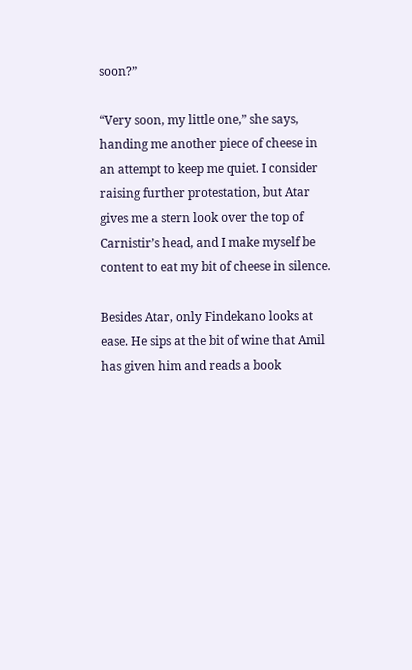soon?”

“Very soon, my little one,” she says, handing me another piece of cheese in an attempt to keep me quiet. I consider raising further protestation, but Atar gives me a stern look over the top of Carnistir’s head, and I make myself be content to eat my bit of cheese in silence.

Besides Atar, only Findekano looks at ease. He sips at the bit of wine that Amil has given him and reads a book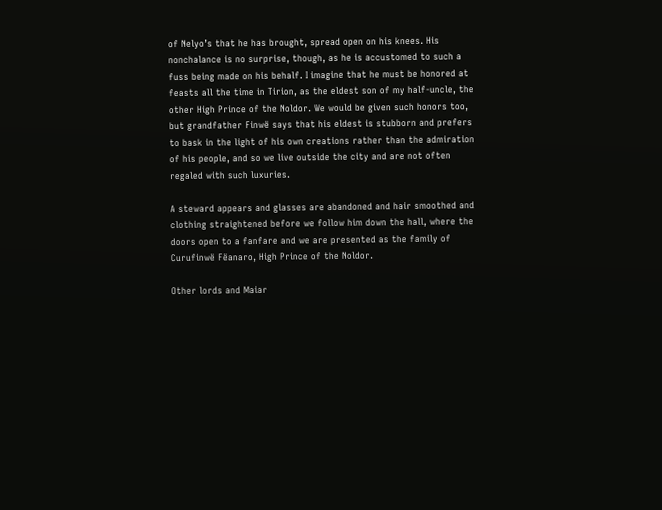of Nelyo’s that he has brought, spread open on his knees. His nonchalance is no surprise, though, as he is accustomed to such a fuss being made on his behalf. I imagine that he must be honored at feasts all the time in Tirion, as the eldest son of my half-uncle, the other High Prince of the Noldor. We would be given such honors too, but grandfather Finwë says that his eldest is stubborn and prefers to bask in the light of his own creations rather than the admiration of his people, and so we live outside the city and are not often regaled with such luxuries.

A steward appears and glasses are abandoned and hair smoothed and clothing straightened before we follow him down the hall, where the doors open to a fanfare and we are presented as the family of Curufinwë Fëanaro, High Prince of the Noldor.

Other lords and Maiar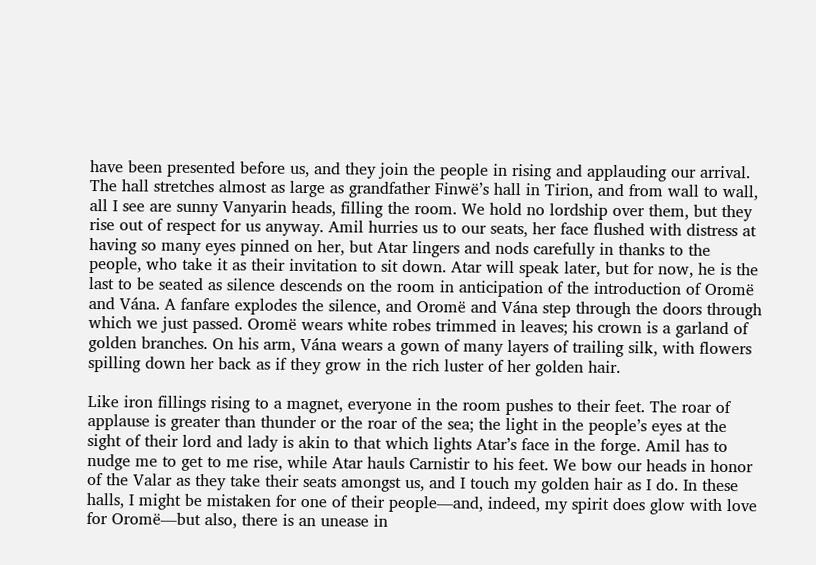have been presented before us, and they join the people in rising and applauding our arrival. The hall stretches almost as large as grandfather Finwë’s hall in Tirion, and from wall to wall, all I see are sunny Vanyarin heads, filling the room. We hold no lordship over them, but they rise out of respect for us anyway. Amil hurries us to our seats, her face flushed with distress at having so many eyes pinned on her, but Atar lingers and nods carefully in thanks to the people, who take it as their invitation to sit down. Atar will speak later, but for now, he is the last to be seated as silence descends on the room in anticipation of the introduction of Oromë and Vána. A fanfare explodes the silence, and Oromë and Vána step through the doors through which we just passed. Oromë wears white robes trimmed in leaves; his crown is a garland of golden branches. On his arm, Vána wears a gown of many layers of trailing silk, with flowers spilling down her back as if they grow in the rich luster of her golden hair.

Like iron fillings rising to a magnet, everyone in the room pushes to their feet. The roar of applause is greater than thunder or the roar of the sea; the light in the people’s eyes at the sight of their lord and lady is akin to that which lights Atar’s face in the forge. Amil has to nudge me to get to me rise, while Atar hauls Carnistir to his feet. We bow our heads in honor of the Valar as they take their seats amongst us, and I touch my golden hair as I do. In these halls, I might be mistaken for one of their people—and, indeed, my spirit does glow with love for Oromë—but also, there is an unease in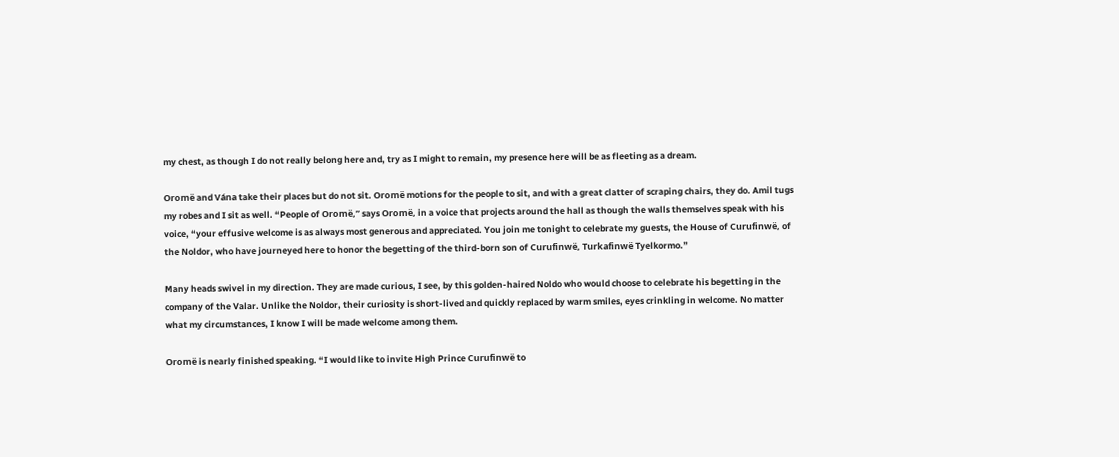my chest, as though I do not really belong here and, try as I might to remain, my presence here will be as fleeting as a dream.

Oromë and Vána take their places but do not sit. Oromë motions for the people to sit, and with a great clatter of scraping chairs, they do. Amil tugs my robes and I sit as well. “People of Oromë,” says Oromë, in a voice that projects around the hall as though the walls themselves speak with his voice, “your effusive welcome is as always most generous and appreciated. You join me tonight to celebrate my guests, the House of Curufinwë, of the Noldor, who have journeyed here to honor the begetting of the third-born son of Curufinwë, Turkafinwë Tyelkormo.”

Many heads swivel in my direction. They are made curious, I see, by this golden-haired Noldo who would choose to celebrate his begetting in the company of the Valar. Unlike the Noldor, their curiosity is short-lived and quickly replaced by warm smiles, eyes crinkling in welcome. No matter what my circumstances, I know I will be made welcome among them.

Oromë is nearly finished speaking. “I would like to invite High Prince Curufinwë to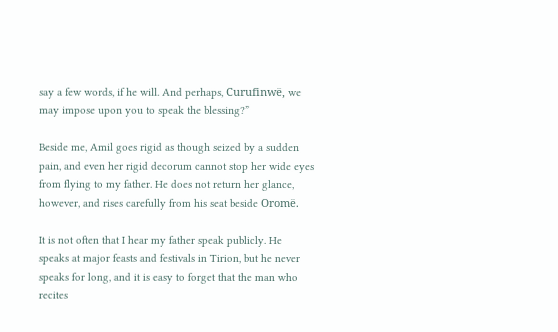say a few words, if he will. And perhaps, Curufinwë, we may impose upon you to speak the blessing?”

Beside me, Amil goes rigid as though seized by a sudden pain, and even her rigid decorum cannot stop her wide eyes from flying to my father. He does not return her glance, however, and rises carefully from his seat beside Oromë.

It is not often that I hear my father speak publicly. He speaks at major feasts and festivals in Tirion, but he never speaks for long, and it is easy to forget that the man who recites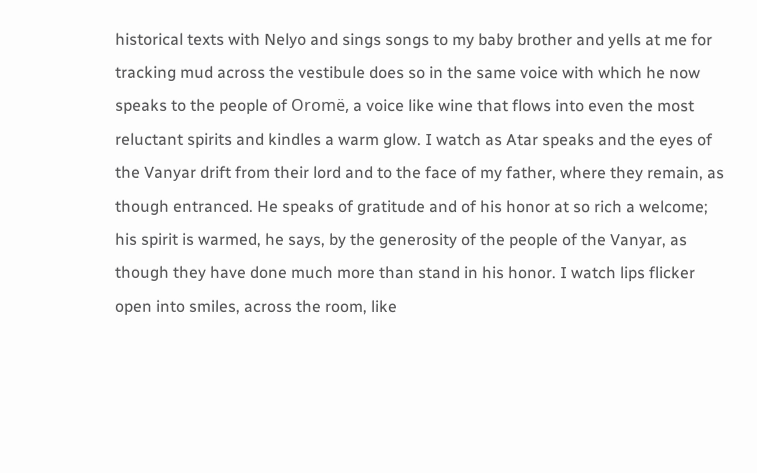historical texts with Nelyo and sings songs to my baby brother and yells at me for tracking mud across the vestibule does so in the same voice with which he now speaks to the people of Oromë, a voice like wine that flows into even the most reluctant spirits and kindles a warm glow. I watch as Atar speaks and the eyes of the Vanyar drift from their lord and to the face of my father, where they remain, as though entranced. He speaks of gratitude and of his honor at so rich a welcome; his spirit is warmed, he says, by the generosity of the people of the Vanyar, as though they have done much more than stand in his honor. I watch lips flicker open into smiles, across the room, like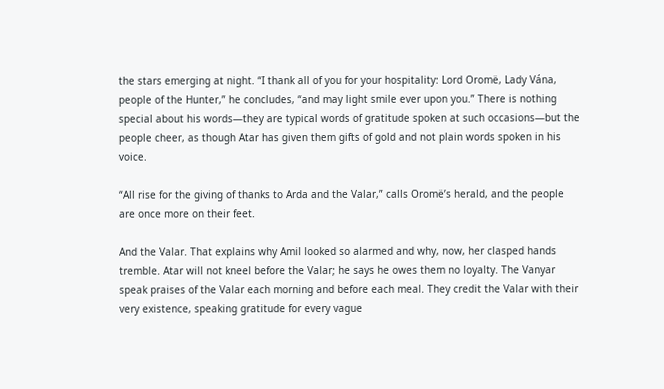the stars emerging at night. “I thank all of you for your hospitality: Lord Oromë, Lady Vána, people of the Hunter,” he concludes, “and may light smile ever upon you.” There is nothing special about his words—they are typical words of gratitude spoken at such occasions—but the people cheer, as though Atar has given them gifts of gold and not plain words spoken in his voice.

“All rise for the giving of thanks to Arda and the Valar,” calls Oromë’s herald, and the people are once more on their feet.

And the Valar. That explains why Amil looked so alarmed and why, now, her clasped hands tremble. Atar will not kneel before the Valar; he says he owes them no loyalty. The Vanyar speak praises of the Valar each morning and before each meal. They credit the Valar with their very existence, speaking gratitude for every vague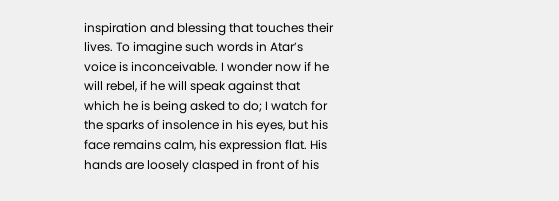inspiration and blessing that touches their lives. To imagine such words in Atar’s voice is inconceivable. I wonder now if he will rebel, if he will speak against that which he is being asked to do; I watch for the sparks of insolence in his eyes, but his face remains calm, his expression flat. His hands are loosely clasped in front of his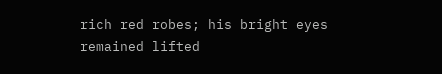rich red robes; his bright eyes remained lifted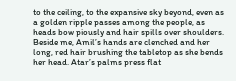to the ceiling, to the expansive sky beyond, even as a golden ripple passes among the people, as heads bow piously and hair spills over shoulders. Beside me, Amil’s hands are clenched and her long, red hair brushing the tabletop as she bends her head. Atar’s palms press flat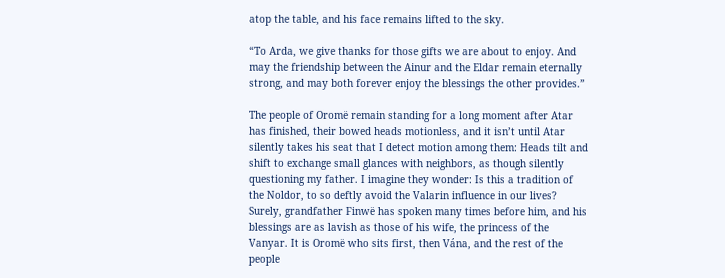atop the table, and his face remains lifted to the sky.

“To Arda, we give thanks for those gifts we are about to enjoy. And may the friendship between the Ainur and the Eldar remain eternally strong, and may both forever enjoy the blessings the other provides.”

The people of Oromë remain standing for a long moment after Atar has finished, their bowed heads motionless, and it isn’t until Atar silently takes his seat that I detect motion among them: Heads tilt and shift to exchange small glances with neighbors, as though silently questioning my father. I imagine they wonder: Is this a tradition of the Noldor, to so deftly avoid the Valarin influence in our lives? Surely, grandfather Finwë has spoken many times before him, and his blessings are as lavish as those of his wife, the princess of the Vanyar. It is Oromë who sits first, then Vána, and the rest of the people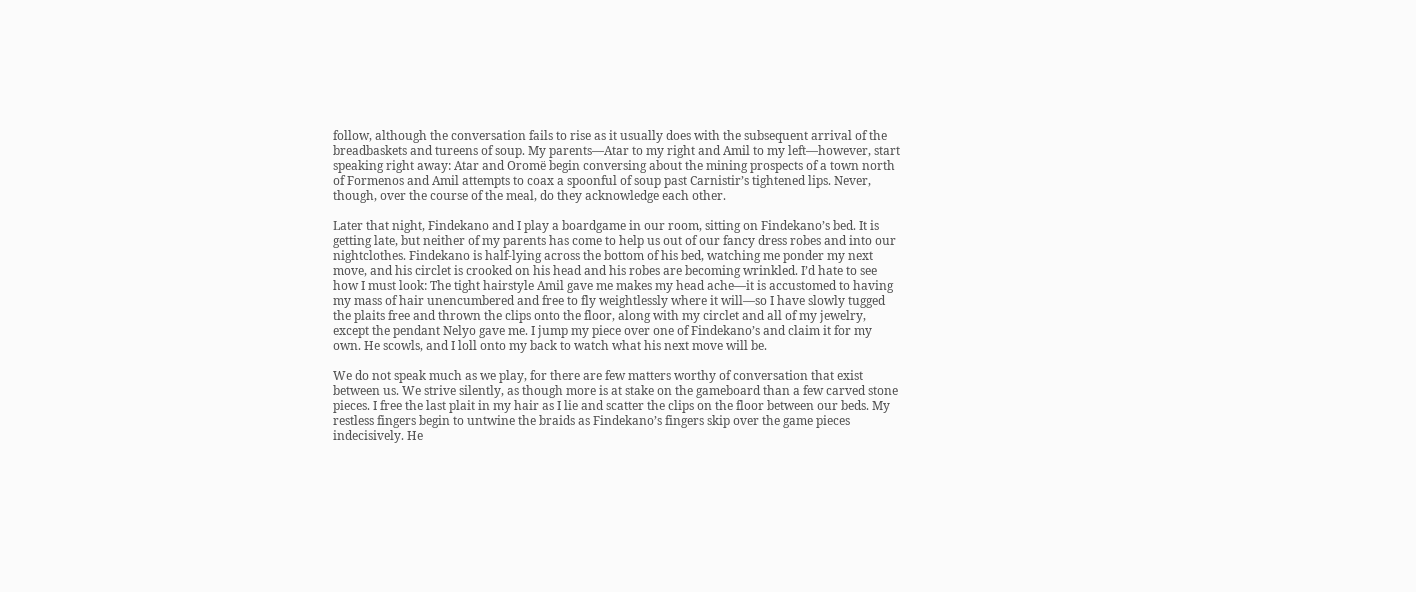follow, although the conversation fails to rise as it usually does with the subsequent arrival of the breadbaskets and tureens of soup. My parents—Atar to my right and Amil to my left—however, start speaking right away: Atar and Oromë begin conversing about the mining prospects of a town north of Formenos and Amil attempts to coax a spoonful of soup past Carnistir’s tightened lips. Never, though, over the course of the meal, do they acknowledge each other.

Later that night, Findekano and I play a boardgame in our room, sitting on Findekano’s bed. It is getting late, but neither of my parents has come to help us out of our fancy dress robes and into our nightclothes. Findekano is half-lying across the bottom of his bed, watching me ponder my next move, and his circlet is crooked on his head and his robes are becoming wrinkled. I’d hate to see how I must look: The tight hairstyle Amil gave me makes my head ache—it is accustomed to having my mass of hair unencumbered and free to fly weightlessly where it will—so I have slowly tugged the plaits free and thrown the clips onto the floor, along with my circlet and all of my jewelry, except the pendant Nelyo gave me. I jump my piece over one of Findekano’s and claim it for my own. He scowls, and I loll onto my back to watch what his next move will be.

We do not speak much as we play, for there are few matters worthy of conversation that exist between us. We strive silently, as though more is at stake on the gameboard than a few carved stone pieces. I free the last plait in my hair as I lie and scatter the clips on the floor between our beds. My restless fingers begin to untwine the braids as Findekano’s fingers skip over the game pieces indecisively. He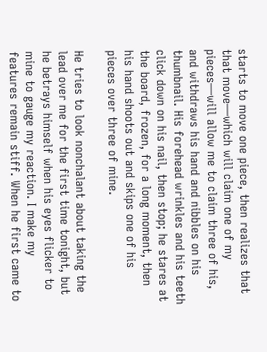starts to move one piece, then realizes that that move—which will claim one of my pieces—will allow me to claim three of his, and withdraws his hand and nibbles on his thumbnail. His forehead wrinkles and his teeth click down on his nail, then stop; he stares at the board, frozen, for a long moment, then his hand shoots out and skips one of his pieces over three of mine.

He tries to look nonchalant about taking the lead over me for the first time tonight, but he betrays himself when his eyes flicker to mine to gauge my reaction. I make my features remain stiff. When he first came to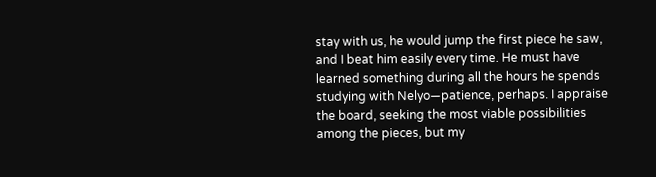stay with us, he would jump the first piece he saw, and I beat him easily every time. He must have learned something during all the hours he spends studying with Nelyo—patience, perhaps. I appraise the board, seeking the most viable possibilities among the pieces, but my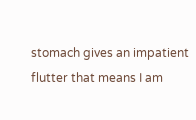stomach gives an impatient flutter that means I am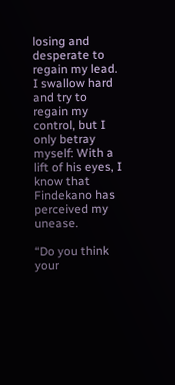losing and desperate to regain my lead. I swallow hard and try to regain my control, but I only betray myself: With a lift of his eyes, I know that Findekano has perceived my unease.

“Do you think your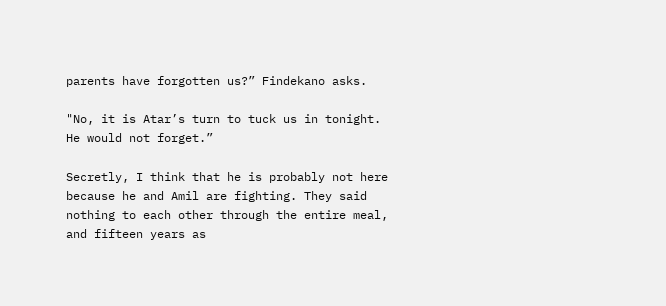parents have forgotten us?” Findekano asks.

"No, it is Atar’s turn to tuck us in tonight. He would not forget.”

Secretly, I think that he is probably not here because he and Amil are fighting. They said nothing to each other through the entire meal, and fifteen years as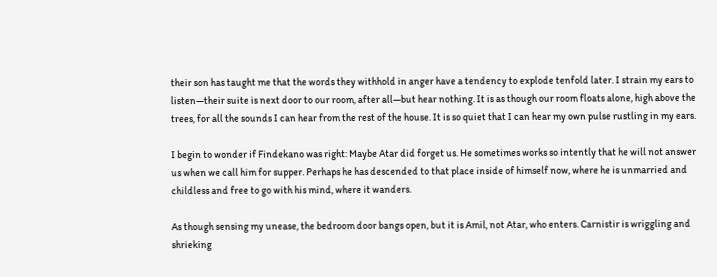their son has taught me that the words they withhold in anger have a tendency to explode tenfold later. I strain my ears to listen—their suite is next door to our room, after all—but hear nothing. It is as though our room floats alone, high above the trees, for all the sounds I can hear from the rest of the house. It is so quiet that I can hear my own pulse rustling in my ears.

I begin to wonder if Findekano was right: Maybe Atar did forget us. He sometimes works so intently that he will not answer us when we call him for supper. Perhaps he has descended to that place inside of himself now, where he is unmarried and childless and free to go with his mind, where it wanders.

As though sensing my unease, the bedroom door bangs open, but it is Amil, not Atar, who enters. Carnistir is wriggling and shrieking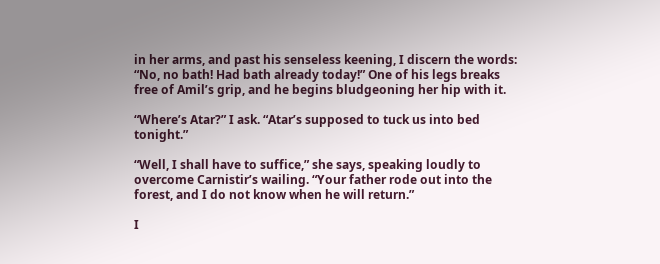in her arms, and past his senseless keening, I discern the words: “No, no bath! Had bath already today!” One of his legs breaks free of Amil’s grip, and he begins bludgeoning her hip with it.

“Where’s Atar?” I ask. “Atar’s supposed to tuck us into bed tonight.”

“Well, I shall have to suffice,” she says, speaking loudly to overcome Carnistir’s wailing. “Your father rode out into the forest, and I do not know when he will return.”

I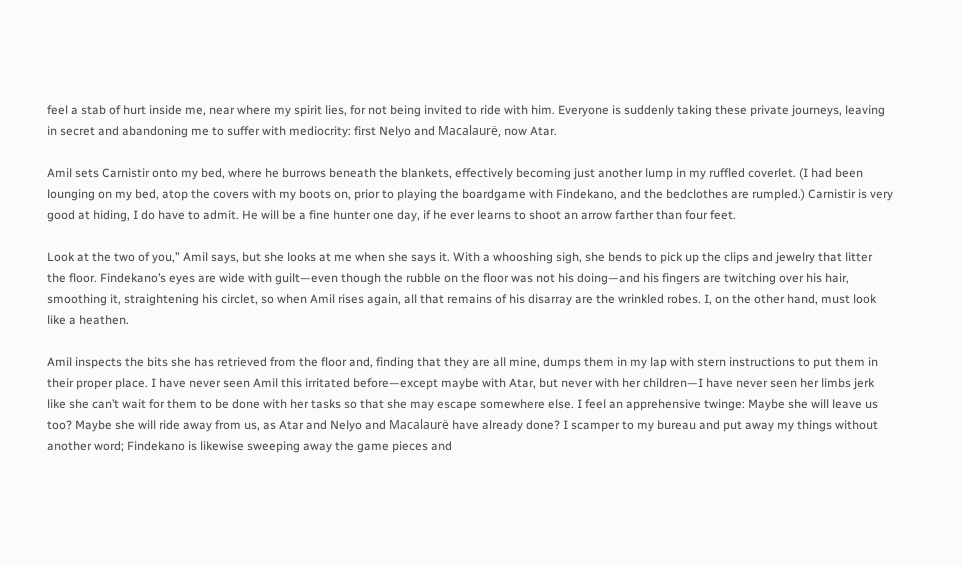feel a stab of hurt inside me, near where my spirit lies, for not being invited to ride with him. Everyone is suddenly taking these private journeys, leaving in secret and abandoning me to suffer with mediocrity: first Nelyo and Macalaurë, now Atar.

Amil sets Carnistir onto my bed, where he burrows beneath the blankets, effectively becoming just another lump in my ruffled coverlet. (I had been lounging on my bed, atop the covers with my boots on, prior to playing the boardgame with Findekano, and the bedclothes are rumpled.) Carnistir is very good at hiding, I do have to admit. He will be a fine hunter one day, if he ever learns to shoot an arrow farther than four feet.

Look at the two of you,” Amil says, but she looks at me when she says it. With a whooshing sigh, she bends to pick up the clips and jewelry that litter the floor. Findekano’s eyes are wide with guilt—even though the rubble on the floor was not his doing—and his fingers are twitching over his hair, smoothing it, straightening his circlet, so when Amil rises again, all that remains of his disarray are the wrinkled robes. I, on the other hand, must look like a heathen.

Amil inspects the bits she has retrieved from the floor and, finding that they are all mine, dumps them in my lap with stern instructions to put them in their proper place. I have never seen Amil this irritated before—except maybe with Atar, but never with her children—I have never seen her limbs jerk like she can’t wait for them to be done with her tasks so that she may escape somewhere else. I feel an apprehensive twinge: Maybe she will leave us too? Maybe she will ride away from us, as Atar and Nelyo and Macalaurë have already done? I scamper to my bureau and put away my things without another word; Findekano is likewise sweeping away the game pieces and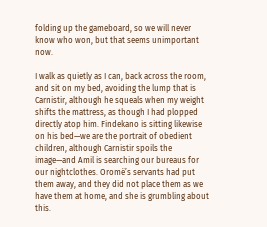folding up the gameboard, so we will never know who won, but that seems unimportant now.

I walk as quietly as I can, back across the room, and sit on my bed, avoiding the lump that is Carnistir, although he squeals when my weight shifts the mattress, as though I had plopped directly atop him. Findekano is sitting likewise on his bed—we are the portrait of obedient children, although Carnistir spoils the image—and Amil is searching our bureaus for our nightclothes. Oromë’s servants had put them away, and they did not place them as we have them at home, and she is grumbling about this.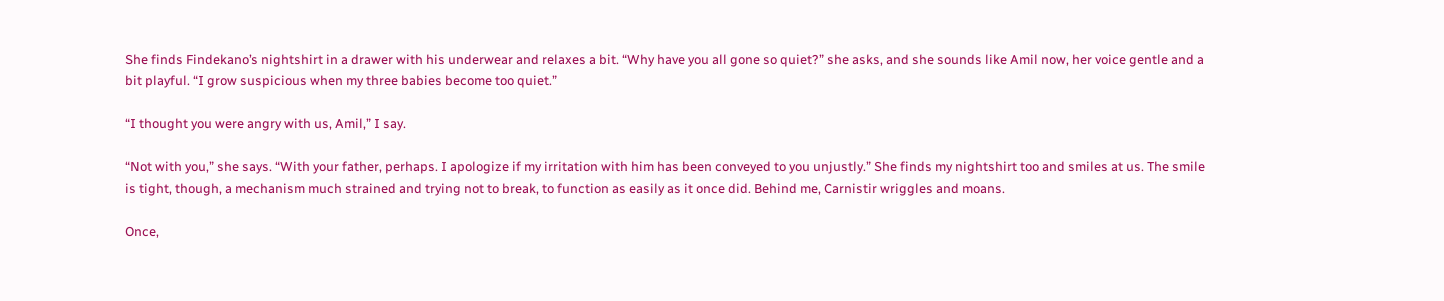She finds Findekano’s nightshirt in a drawer with his underwear and relaxes a bit. “Why have you all gone so quiet?” she asks, and she sounds like Amil now, her voice gentle and a bit playful. “I grow suspicious when my three babies become too quiet.”

“I thought you were angry with us, Amil,” I say.

“Not with you,” she says. “With your father, perhaps. I apologize if my irritation with him has been conveyed to you unjustly.” She finds my nightshirt too and smiles at us. The smile is tight, though, a mechanism much strained and trying not to break, to function as easily as it once did. Behind me, Carnistir wriggles and moans.

Once,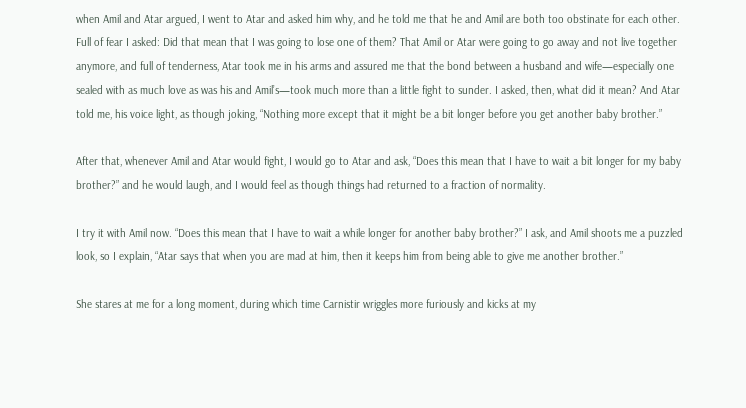when Amil and Atar argued, I went to Atar and asked him why, and he told me that he and Amil are both too obstinate for each other. Full of fear I asked: Did that mean that I was going to lose one of them? That Amil or Atar were going to go away and not live together anymore, and full of tenderness, Atar took me in his arms and assured me that the bond between a husband and wife—especially one sealed with as much love as was his and Amil’s—took much more than a little fight to sunder. I asked, then, what did it mean? And Atar told me, his voice light, as though joking, “Nothing more except that it might be a bit longer before you get another baby brother.”

After that, whenever Amil and Atar would fight, I would go to Atar and ask, “Does this mean that I have to wait a bit longer for my baby brother?” and he would laugh, and I would feel as though things had returned to a fraction of normality.

I try it with Amil now. “Does this mean that I have to wait a while longer for another baby brother?” I ask, and Amil shoots me a puzzled look, so I explain, “Atar says that when you are mad at him, then it keeps him from being able to give me another brother.”

She stares at me for a long moment, during which time Carnistir wriggles more furiously and kicks at my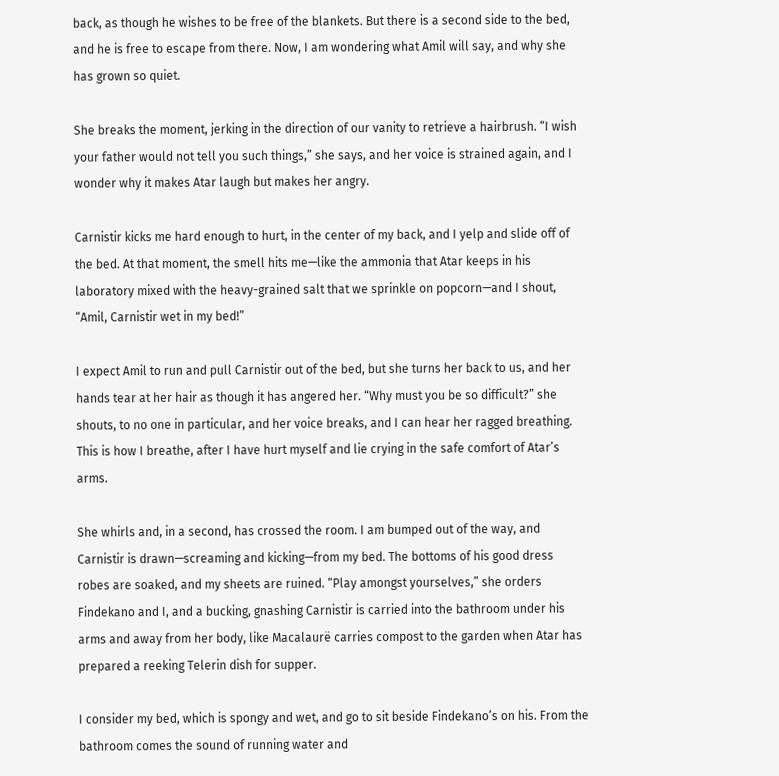back, as though he wishes to be free of the blankets. But there is a second side to the bed, and he is free to escape from there. Now, I am wondering what Amil will say, and why she has grown so quiet.

She breaks the moment, jerking in the direction of our vanity to retrieve a hairbrush. “I wish your father would not tell you such things,” she says, and her voice is strained again, and I wonder why it makes Atar laugh but makes her angry.

Carnistir kicks me hard enough to hurt, in the center of my back, and I yelp and slide off of the bed. At that moment, the smell hits me—like the ammonia that Atar keeps in his laboratory mixed with the heavy-grained salt that we sprinkle on popcorn—and I shout, “Amil, Carnistir wet in my bed!”

I expect Amil to run and pull Carnistir out of the bed, but she turns her back to us, and her hands tear at her hair as though it has angered her. “Why must you be so difficult?” she shouts, to no one in particular, and her voice breaks, and I can hear her ragged breathing. This is how I breathe, after I have hurt myself and lie crying in the safe comfort of Atar’s arms.

She whirls and, in a second, has crossed the room. I am bumped out of the way, and Carnistir is drawn—screaming and kicking—from my bed. The bottoms of his good dress robes are soaked, and my sheets are ruined. “Play amongst yourselves,” she orders Findekano and I, and a bucking, gnashing Carnistir is carried into the bathroom under his arms and away from her body, like Macalaurë carries compost to the garden when Atar has prepared a reeking Telerin dish for supper.

I consider my bed, which is spongy and wet, and go to sit beside Findekano’s on his. From the bathroom comes the sound of running water and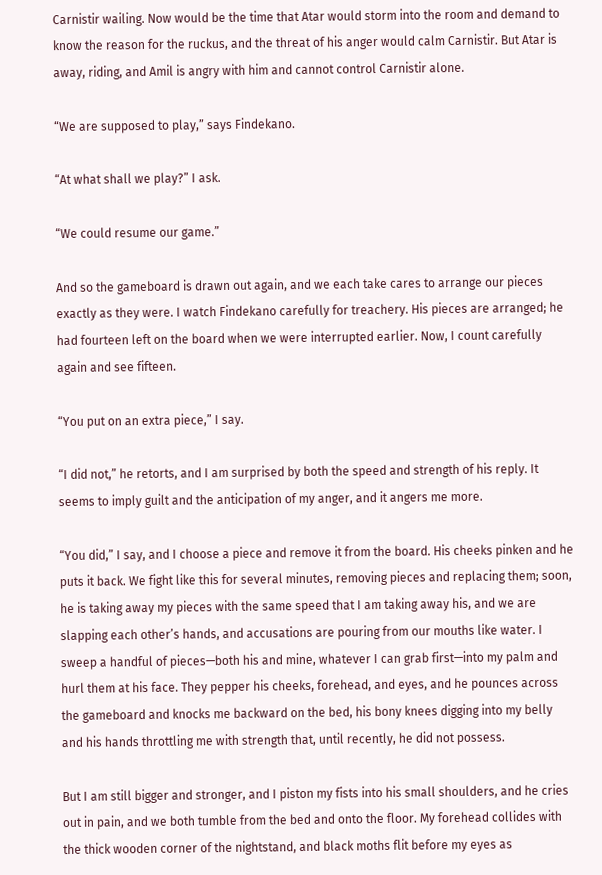Carnistir wailing. Now would be the time that Atar would storm into the room and demand to know the reason for the ruckus, and the threat of his anger would calm Carnistir. But Atar is away, riding, and Amil is angry with him and cannot control Carnistir alone.

“We are supposed to play,” says Findekano.

“At what shall we play?” I ask.

“We could resume our game.”

And so the gameboard is drawn out again, and we each take cares to arrange our pieces exactly as they were. I watch Findekano carefully for treachery. His pieces are arranged; he had fourteen left on the board when we were interrupted earlier. Now, I count carefully again and see fifteen.

“You put on an extra piece,” I say.

“I did not,” he retorts, and I am surprised by both the speed and strength of his reply. It seems to imply guilt and the anticipation of my anger, and it angers me more.

“You did,” I say, and I choose a piece and remove it from the board. His cheeks pinken and he puts it back. We fight like this for several minutes, removing pieces and replacing them; soon, he is taking away my pieces with the same speed that I am taking away his, and we are slapping each other’s hands, and accusations are pouring from our mouths like water. I sweep a handful of pieces—both his and mine, whatever I can grab first—into my palm and hurl them at his face. They pepper his cheeks, forehead, and eyes, and he pounces across the gameboard and knocks me backward on the bed, his bony knees digging into my belly and his hands throttling me with strength that, until recently, he did not possess.

But I am still bigger and stronger, and I piston my fists into his small shoulders, and he cries out in pain, and we both tumble from the bed and onto the floor. My forehead collides with the thick wooden corner of the nightstand, and black moths flit before my eyes as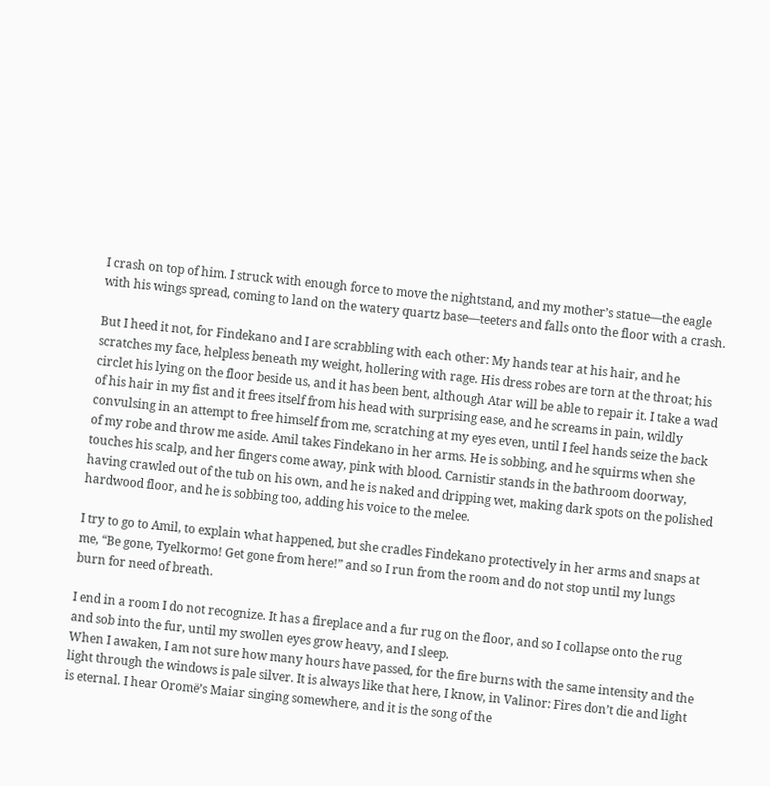I crash on top of him. I struck with enough force to move the nightstand, and my mother’s statue—the eagle with his wings spread, coming to land on the watery quartz base—teeters and falls onto the floor with a crash.

But I heed it not, for Findekano and I are scrabbling with each other: My hands tear at his hair, and he scratches my face, helpless beneath my weight, hollering with rage. His dress robes are torn at the throat; his circlet his lying on the floor beside us, and it has been bent, although Atar will be able to repair it. I take a wad of his hair in my fist and it frees itself from his head with surprising ease, and he screams in pain, wildly convulsing in an attempt to free himself from me, scratching at my eyes even, until I feel hands seize the back of my robe and throw me aside. Amil takes Findekano in her arms. He is sobbing, and he squirms when she touches his scalp, and her fingers come away, pink with blood. Carnistir stands in the bathroom doorway, having crawled out of the tub on his own, and he is naked and dripping wet, making dark spots on the polished hardwood floor, and he is sobbing too, adding his voice to the melee.

I try to go to Amil, to explain what happened, but she cradles Findekano protectively in her arms and snaps at me, “Be gone, Tyelkormo! Get gone from here!” and so I run from the room and do not stop until my lungs burn for need of breath.

I end in a room I do not recognize. It has a fireplace and a fur rug on the floor, and so I collapse onto the rug and sob into the fur, until my swollen eyes grow heavy, and I sleep.
When I awaken, I am not sure how many hours have passed, for the fire burns with the same intensity and the light through the windows is pale silver. It is always like that here, I know, in Valinor: Fires don’t die and light is eternal. I hear Oromë’s Maiar singing somewhere, and it is the song of the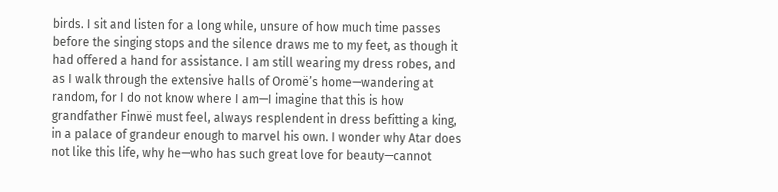birds. I sit and listen for a long while, unsure of how much time passes before the singing stops and the silence draws me to my feet, as though it had offered a hand for assistance. I am still wearing my dress robes, and as I walk through the extensive halls of Oromë’s home—wandering at random, for I do not know where I am—I imagine that this is how grandfather Finwë must feel, always resplendent in dress befitting a king, in a palace of grandeur enough to marvel his own. I wonder why Atar does not like this life, why he—who has such great love for beauty—cannot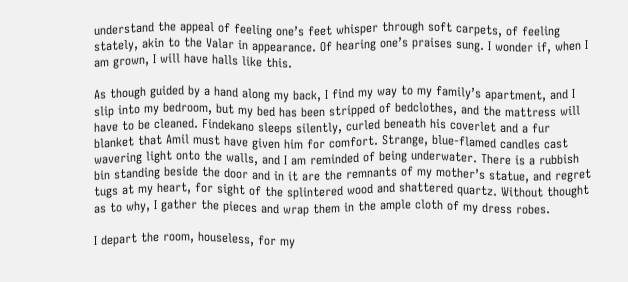understand the appeal of feeling one’s feet whisper through soft carpets, of feeling stately, akin to the Valar in appearance. Of hearing one’s praises sung. I wonder if, when I am grown, I will have halls like this.

As though guided by a hand along my back, I find my way to my family’s apartment, and I slip into my bedroom, but my bed has been stripped of bedclothes, and the mattress will have to be cleaned. Findekano sleeps silently, curled beneath his coverlet and a fur blanket that Amil must have given him for comfort. Strange, blue-flamed candles cast wavering light onto the walls, and I am reminded of being underwater. There is a rubbish bin standing beside the door and in it are the remnants of my mother’s statue, and regret tugs at my heart, for sight of the splintered wood and shattered quartz. Without thought as to why, I gather the pieces and wrap them in the ample cloth of my dress robes.

I depart the room, houseless, for my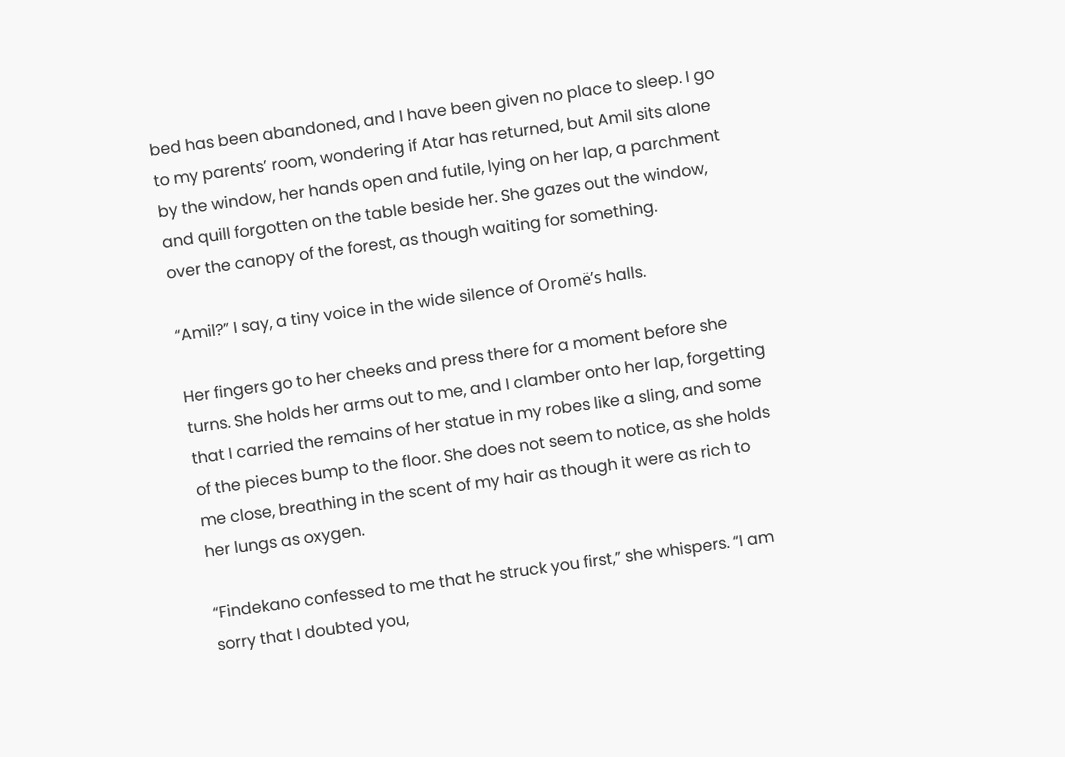bed has been abandoned, and I have been given no place to sleep. I go to my parents’ room, wondering if Atar has returned, but Amil sits alone by the window, her hands open and futile, lying on her lap, a parchment and quill forgotten on the table beside her. She gazes out the window, over the canopy of the forest, as though waiting for something.

“Amil?” I say, a tiny voice in the wide silence of Oromë’s halls.

Her fingers go to her cheeks and press there for a moment before she turns. She holds her arms out to me, and I clamber onto her lap, forgetting that I carried the remains of her statue in my robes like a sling, and some of the pieces bump to the floor. She does not seem to notice, as she holds me close, breathing in the scent of my hair as though it were as rich to her lungs as oxygen.

“Findekano confessed to me that he struck you first,” she whispers. “I am sorry that I doubted you,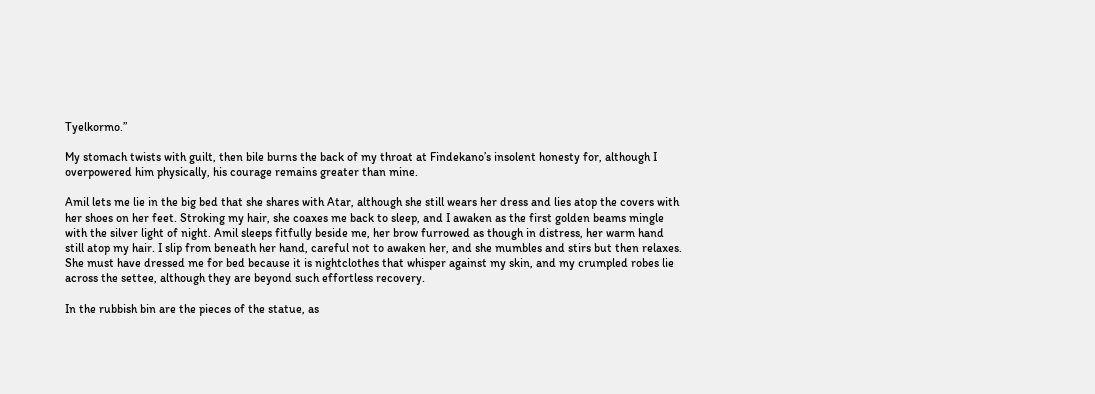Tyelkormo.”

My stomach twists with guilt, then bile burns the back of my throat at Findekano’s insolent honesty for, although I overpowered him physically, his courage remains greater than mine.

Amil lets me lie in the big bed that she shares with Atar, although she still wears her dress and lies atop the covers with her shoes on her feet. Stroking my hair, she coaxes me back to sleep, and I awaken as the first golden beams mingle with the silver light of night. Amil sleeps fitfully beside me, her brow furrowed as though in distress, her warm hand still atop my hair. I slip from beneath her hand, careful not to awaken her, and she mumbles and stirs but then relaxes. She must have dressed me for bed because it is nightclothes that whisper against my skin, and my crumpled robes lie across the settee, although they are beyond such effortless recovery.

In the rubbish bin are the pieces of the statue, as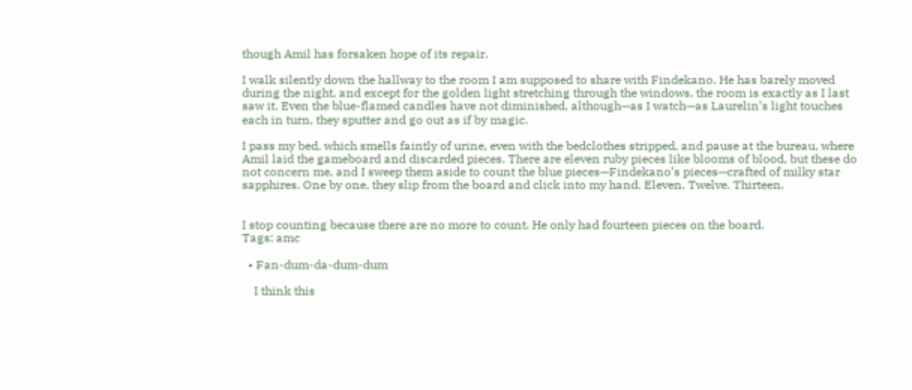though Amil has forsaken hope of its repair.

I walk silently down the hallway to the room I am supposed to share with Findekano. He has barely moved during the night, and except for the golden light stretching through the windows, the room is exactly as I last saw it. Even the blue-flamed candles have not diminished, although—as I watch—as Laurelin’s light touches each in turn, they sputter and go out as if by magic.

I pass my bed, which smells faintly of urine, even with the bedclothes stripped, and pause at the bureau, where Amil laid the gameboard and discarded pieces. There are eleven ruby pieces like blooms of blood, but these do not concern me, and I sweep them aside to count the blue pieces—Findekano’s pieces—crafted of milky star sapphires. One by one, they slip from the board and click into my hand. Eleven. Twelve. Thirteen.


I stop counting because there are no more to count. He only had fourteen pieces on the board.
Tags: amc

  • Fan-dum-da-dum-dum

    I think this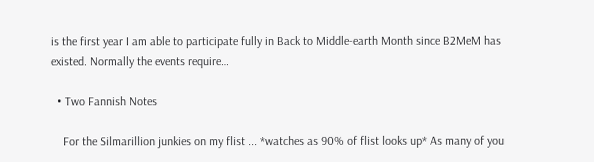is the first year I am able to participate fully in Back to Middle-earth Month since B2MeM has existed. Normally the events require…

  • Two Fannish Notes

    For the Silmarillion junkies on my flist ... *watches as 90% of flist looks up* As many of you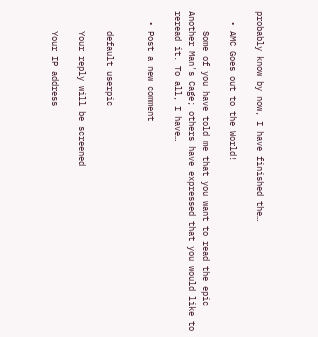probably know by now, I have finished the…

  • AMC Goes out to the World!

    Some of you have told me that you want to read the epic Another Man's Cage; others have expressed that you would like to reread it. To all, I have…

  • Post a new comment


    default userpic

    Your reply will be screened

    Your IP address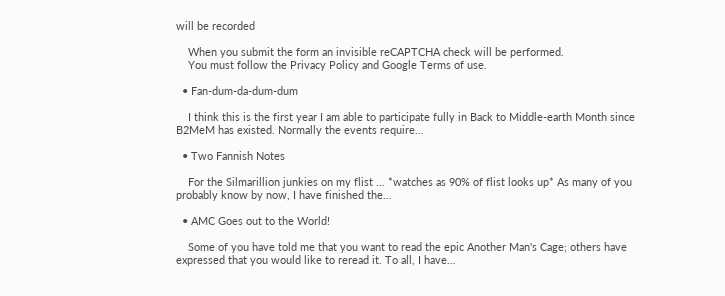will be recorded

    When you submit the form an invisible reCAPTCHA check will be performed.
    You must follow the Privacy Policy and Google Terms of use.

  • Fan-dum-da-dum-dum

    I think this is the first year I am able to participate fully in Back to Middle-earth Month since B2MeM has existed. Normally the events require…

  • Two Fannish Notes

    For the Silmarillion junkies on my flist ... *watches as 90% of flist looks up* As many of you probably know by now, I have finished the…

  • AMC Goes out to the World!

    Some of you have told me that you want to read the epic Another Man's Cage; others have expressed that you would like to reread it. To all, I have…